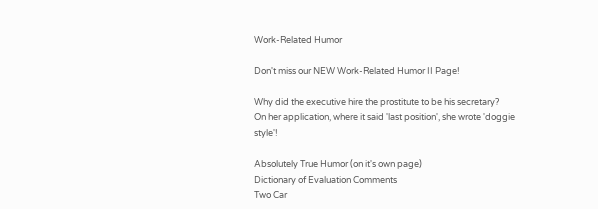Work-Related Humor

Don't miss our NEW Work-Related Humor II Page!

Why did the executive hire the prostitute to be his secretary?
On her application, where it said 'last position', she wrote 'doggie style'!

Absolutely True Humor (on it's own page)
Dictionary of Evaluation Comments
Two Car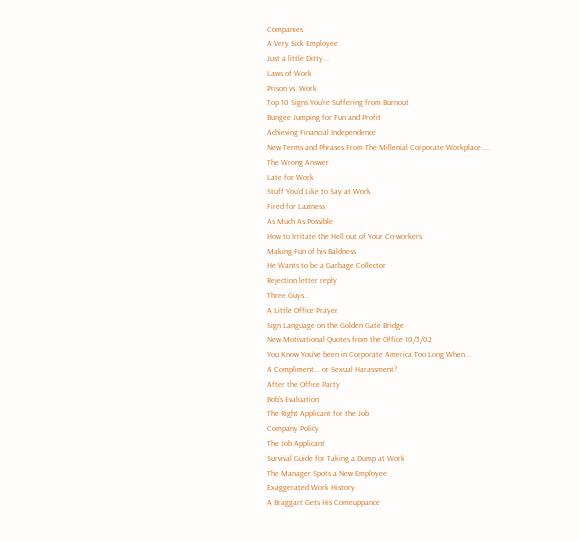Companies
A Very Sick Employee
Just a little Ditty...
Laws of Work
Prison vs. Work
Top 10 Signs You're Suffering from Burnout
Bungee Jumping for Fun and Profit
Achieving Financial Independence
New Terms and Phrases From The Millenial Corporate Workplace ....
The Wrong Answer
Late for Work
Stuff You'd Like to Say at Work
Fired for Laziness
As Much As Possible
How to Irritate the Hell out of Your Co-workers
Making Fun of his Baldness
He Wants to be a Garbage Collector
Rejection letter reply
Three Guys...
A Little Office Prayer
Sign Language on the Golden Gate Bridge
New Motivational Quotes from the Office 10/5/02
You Know You've been in Corporate America Too Long When...
A Compliment... or Sexual Harassment?
After the Office Party
Bob's Evaluation
The Right Applicant for the Job
Company Policy
The Job Applicant
Survival Guide for Taking a Dump at Work
The Manager Spots a New Employee
Exaggerated Work History
A Braggart Gets His Comeuppance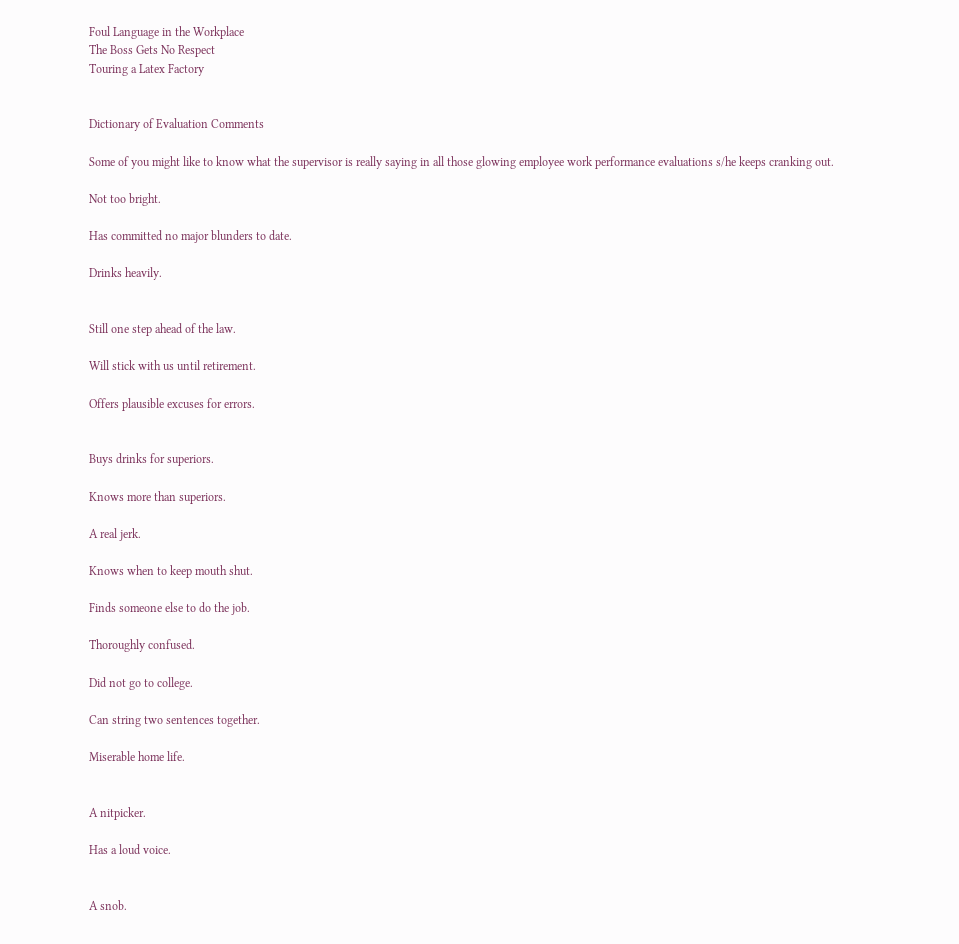Foul Language in the Workplace
The Boss Gets No Respect
Touring a Latex Factory


Dictionary of Evaluation Comments

Some of you might like to know what the supervisor is really saying in all those glowing employee work performance evaluations s/he keeps cranking out.

Not too bright.

Has committed no major blunders to date.

Drinks heavily.


Still one step ahead of the law.

Will stick with us until retirement.

Offers plausible excuses for errors.


Buys drinks for superiors.

Knows more than superiors.

A real jerk.

Knows when to keep mouth shut.

Finds someone else to do the job.

Thoroughly confused.

Did not go to college.

Can string two sentences together.

Miserable home life.


A nitpicker.

Has a loud voice.


A snob.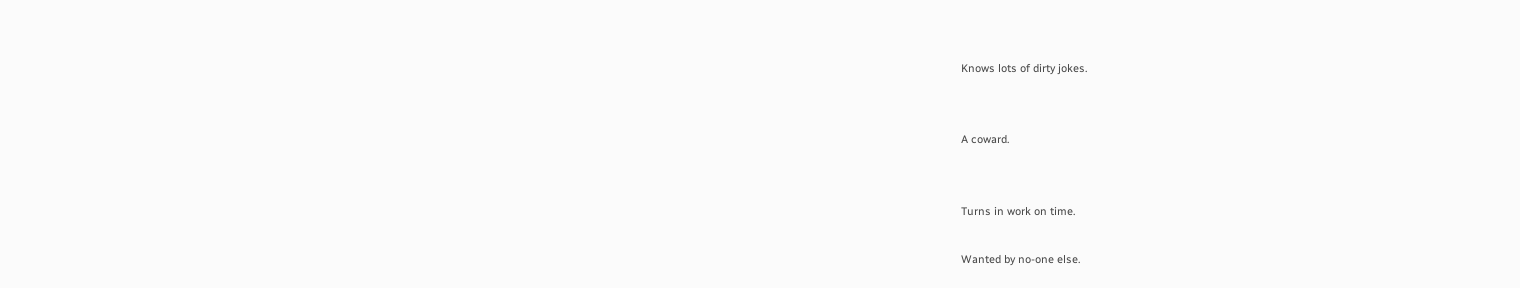Knows lots of dirty jokes.


A coward.


Turns in work on time.

Wanted by no-one else.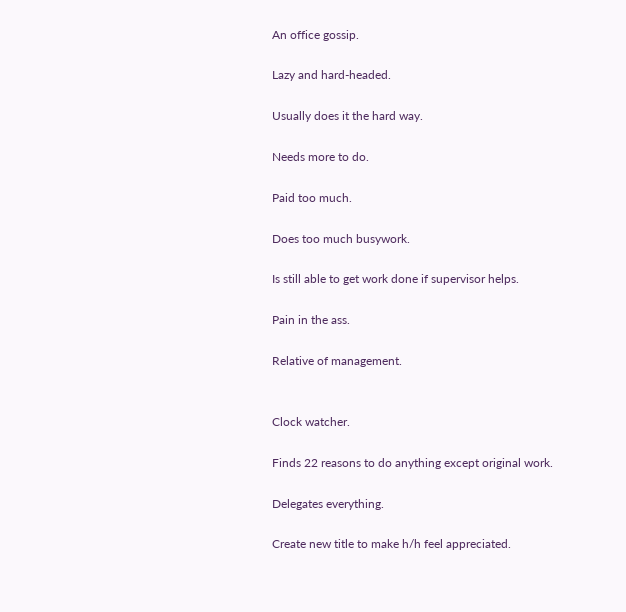An office gossip.

Lazy and hard-headed.

Usually does it the hard way.

Needs more to do.

Paid too much.

Does too much busywork.

Is still able to get work done if supervisor helps.

Pain in the ass.

Relative of management.


Clock watcher.

Finds 22 reasons to do anything except original work.

Delegates everything.

Create new title to make h/h feel appreciated.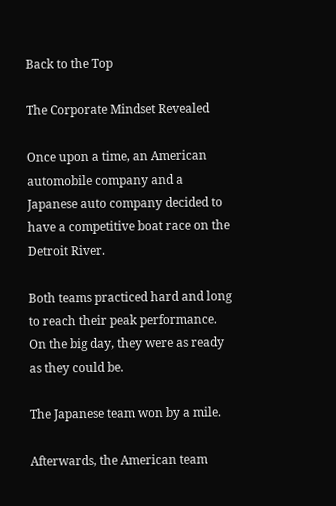Back to the Top

The Corporate Mindset Revealed

Once upon a time, an American automobile company and a Japanese auto company decided to have a competitive boat race on the Detroit River.

Both teams practiced hard and long to reach their peak performance. On the big day, they were as ready as they could be.

The Japanese team won by a mile.

Afterwards, the American team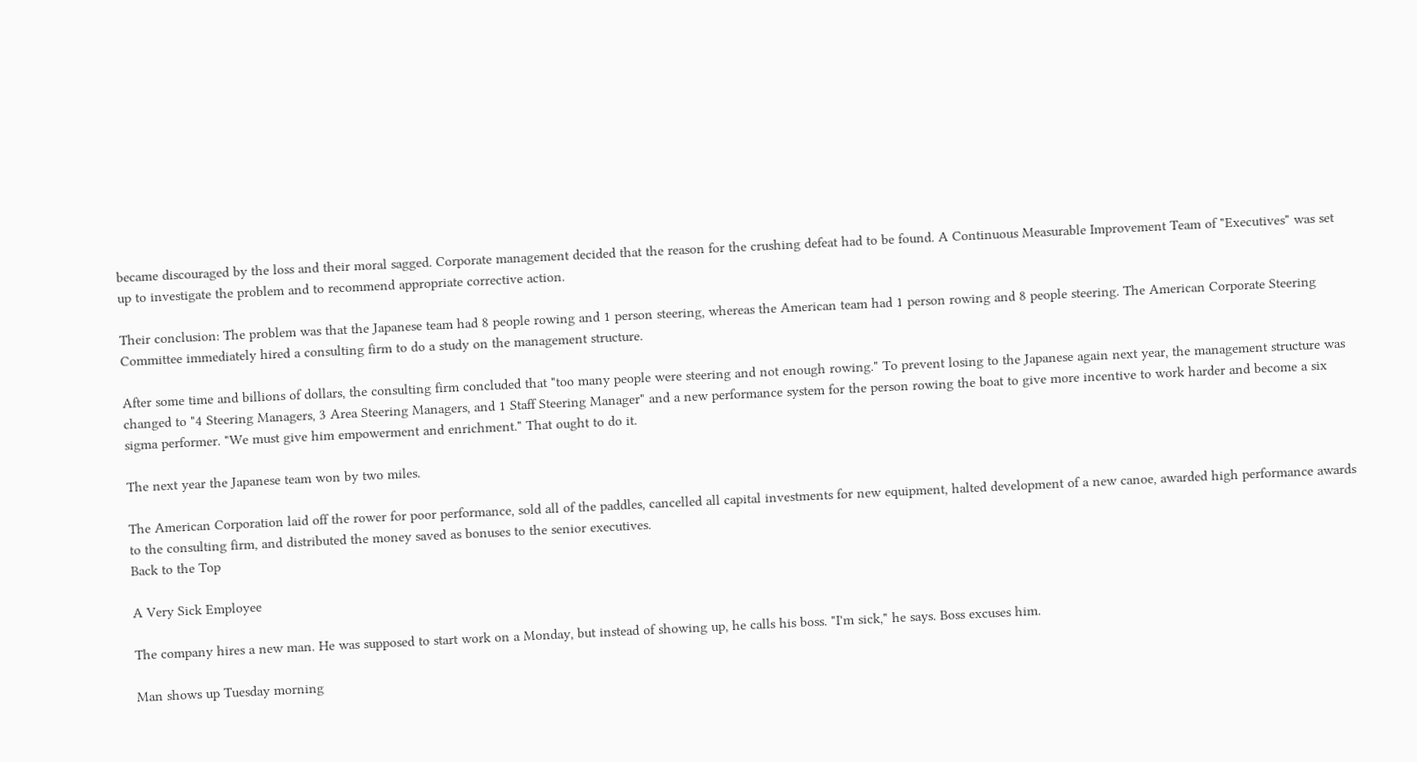became discouraged by the loss and their moral sagged. Corporate management decided that the reason for the crushing defeat had to be found. A Continuous Measurable Improvement Team of "Executives" was set up to investigate the problem and to recommend appropriate corrective action.

Their conclusion: The problem was that the Japanese team had 8 people rowing and 1 person steering, whereas the American team had 1 person rowing and 8 people steering. The American Corporate Steering Committee immediately hired a consulting firm to do a study on the management structure.

After some time and billions of dollars, the consulting firm concluded that "too many people were steering and not enough rowing." To prevent losing to the Japanese again next year, the management structure was changed to "4 Steering Managers, 3 Area Steering Managers, and 1 Staff Steering Manager" and a new performance system for the person rowing the boat to give more incentive to work harder and become a six sigma performer. "We must give him empowerment and enrichment." That ought to do it.

The next year the Japanese team won by two miles.

The American Corporation laid off the rower for poor performance, sold all of the paddles, cancelled all capital investments for new equipment, halted development of a new canoe, awarded high performance awards to the consulting firm, and distributed the money saved as bonuses to the senior executives.
Back to the Top

A Very Sick Employee

The company hires a new man. He was supposed to start work on a Monday, but instead of showing up, he calls his boss. "I'm sick," he says. Boss excuses him.

Man shows up Tuesday morning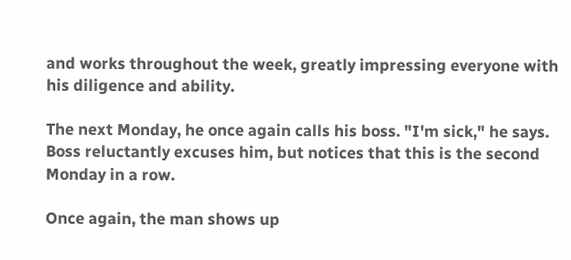and works throughout the week, greatly impressing everyone with his diligence and ability.

The next Monday, he once again calls his boss. "I'm sick," he says. Boss reluctantly excuses him, but notices that this is the second Monday in a row.

Once again, the man shows up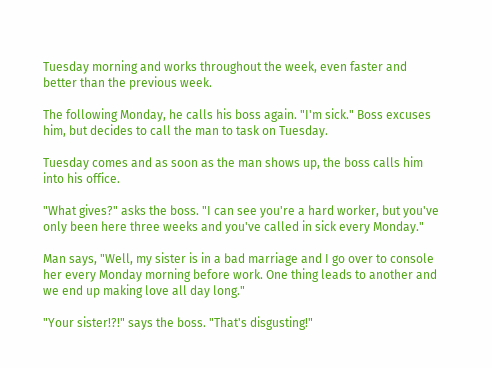Tuesday morning and works throughout the week, even faster and better than the previous week.

The following Monday, he calls his boss again. "I'm sick." Boss excuses him, but decides to call the man to task on Tuesday.

Tuesday comes and as soon as the man shows up, the boss calls him into his office.

"What gives?" asks the boss. "I can see you're a hard worker, but you've only been here three weeks and you've called in sick every Monday."

Man says, "Well, my sister is in a bad marriage and I go over to console her every Monday morning before work. One thing leads to another and we end up making love all day long."

"Your sister!?!" says the boss. "That's disgusting!"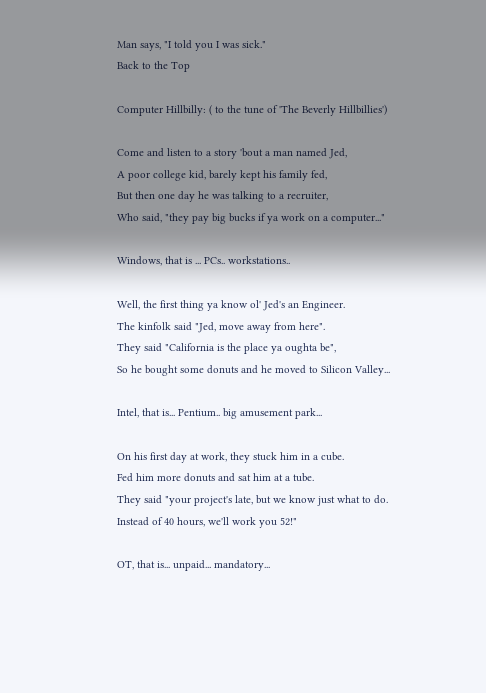Man says, "I told you I was sick."
Back to the Top

Computer Hillbilly: ( to the tune of 'The Beverly Hillbillies')

Come and listen to a story 'bout a man named Jed,
A poor college kid, barely kept his family fed,
But then one day he was talking to a recruiter,
Who said, "they pay big bucks if ya work on a computer..."

Windows, that is ... PCs.. workstations..

Well, the first thing ya know ol' Jed's an Engineer.
The kinfolk said "Jed, move away from here".
They said "California is the place ya oughta be",
So he bought some donuts and he moved to Silicon Valley...

Intel, that is... Pentium.. big amusement park...

On his first day at work, they stuck him in a cube.
Fed him more donuts and sat him at a tube.
They said "your project's late, but we know just what to do.
Instead of 40 hours, we'll work you 52!"

OT, that is... unpaid... mandatory...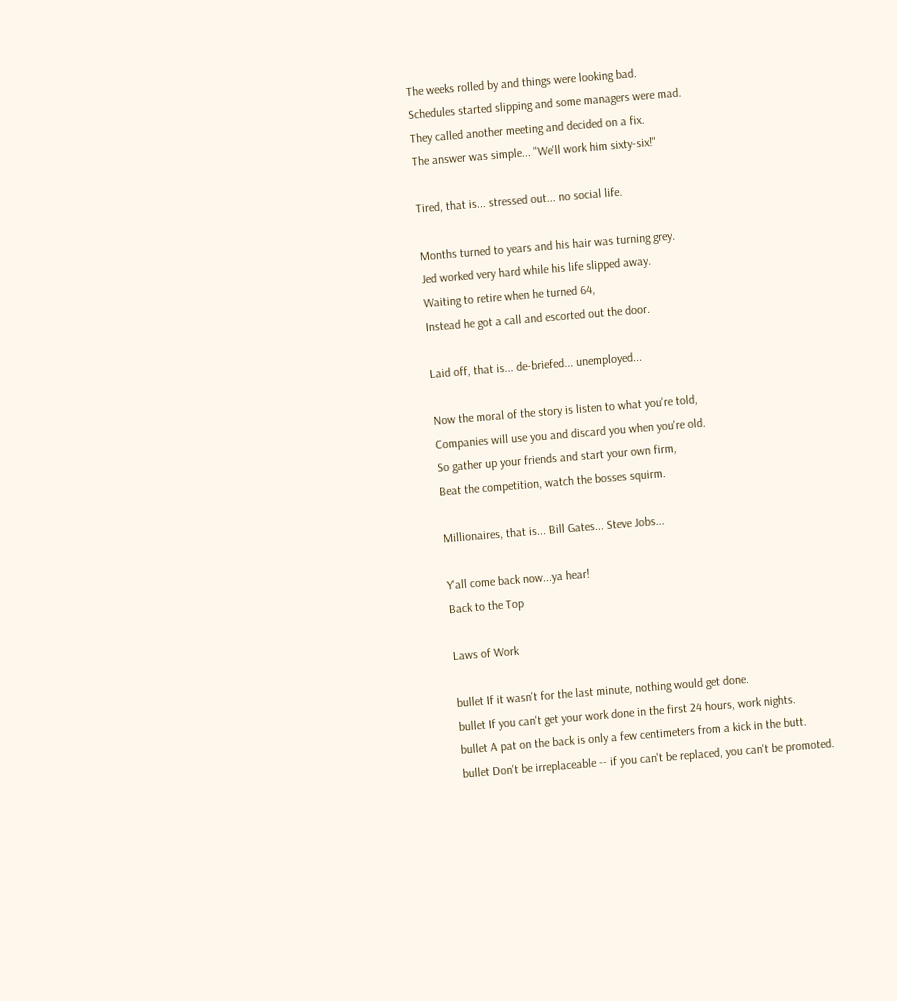The weeks rolled by and things were looking bad.
Schedules started slipping and some managers were mad.
They called another meeting and decided on a fix.
The answer was simple... "We'll work him sixty-six!"

Tired, that is... stressed out... no social life.

Months turned to years and his hair was turning grey.
Jed worked very hard while his life slipped away.
Waiting to retire when he turned 64,
Instead he got a call and escorted out the door.

Laid off, that is... de-briefed... unemployed...

Now the moral of the story is listen to what you're told,
Companies will use you and discard you when you're old.
So gather up your friends and start your own firm,
Beat the competition, watch the bosses squirm.

Millionaires, that is... Bill Gates... Steve Jobs...

Y'all come back now...ya hear!
Back to the Top

Laws of Work

bullet If it wasn't for the last minute, nothing would get done.
bullet If you can't get your work done in the first 24 hours, work nights.
bullet A pat on the back is only a few centimeters from a kick in the butt.
bullet Don't be irreplaceable -- if you can't be replaced, you can't be promoted.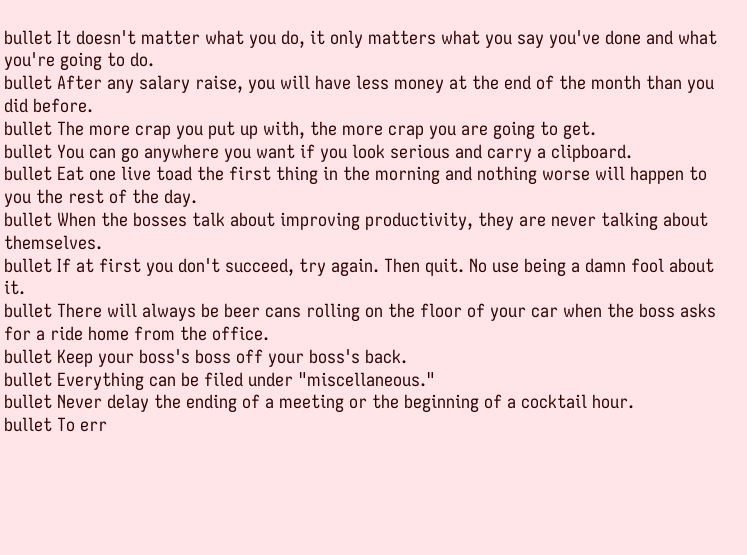bullet It doesn't matter what you do, it only matters what you say you've done and what you're going to do.
bullet After any salary raise, you will have less money at the end of the month than you did before.
bullet The more crap you put up with, the more crap you are going to get.
bullet You can go anywhere you want if you look serious and carry a clipboard.
bullet Eat one live toad the first thing in the morning and nothing worse will happen to you the rest of the day.
bullet When the bosses talk about improving productivity, they are never talking about themselves.
bullet If at first you don't succeed, try again. Then quit. No use being a damn fool about it.
bullet There will always be beer cans rolling on the floor of your car when the boss asks for a ride home from the office.
bullet Keep your boss's boss off your boss's back.
bullet Everything can be filed under "miscellaneous."
bullet Never delay the ending of a meeting or the beginning of a cocktail hour.
bullet To err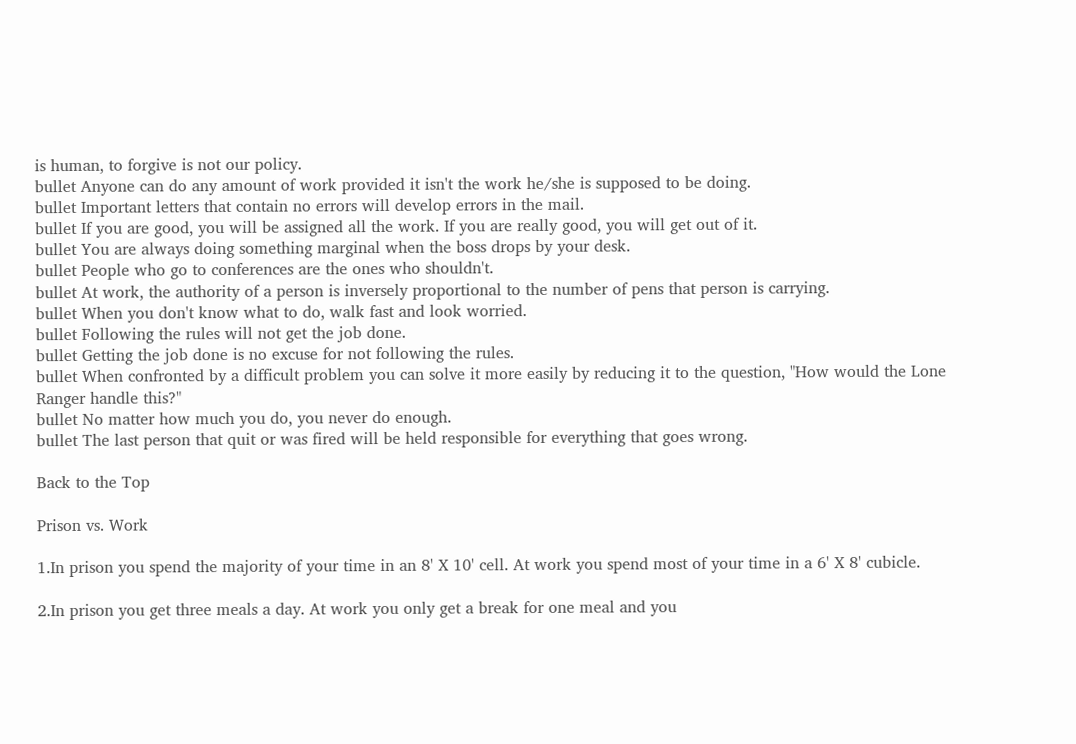is human, to forgive is not our policy.
bullet Anyone can do any amount of work provided it isn't the work he/she is supposed to be doing.
bullet Important letters that contain no errors will develop errors in the mail.
bullet If you are good, you will be assigned all the work. If you are really good, you will get out of it.
bullet You are always doing something marginal when the boss drops by your desk.
bullet People who go to conferences are the ones who shouldn't.
bullet At work, the authority of a person is inversely proportional to the number of pens that person is carrying.
bullet When you don't know what to do, walk fast and look worried.
bullet Following the rules will not get the job done.
bullet Getting the job done is no excuse for not following the rules.
bullet When confronted by a difficult problem you can solve it more easily by reducing it to the question, "How would the Lone Ranger handle this?"
bullet No matter how much you do, you never do enough.
bullet The last person that quit or was fired will be held responsible for everything that goes wrong.

Back to the Top

Prison vs. Work

1.In prison you spend the majority of your time in an 8' X 10' cell. At work you spend most of your time in a 6' X 8' cubicle.

2.In prison you get three meals a day. At work you only get a break for one meal and you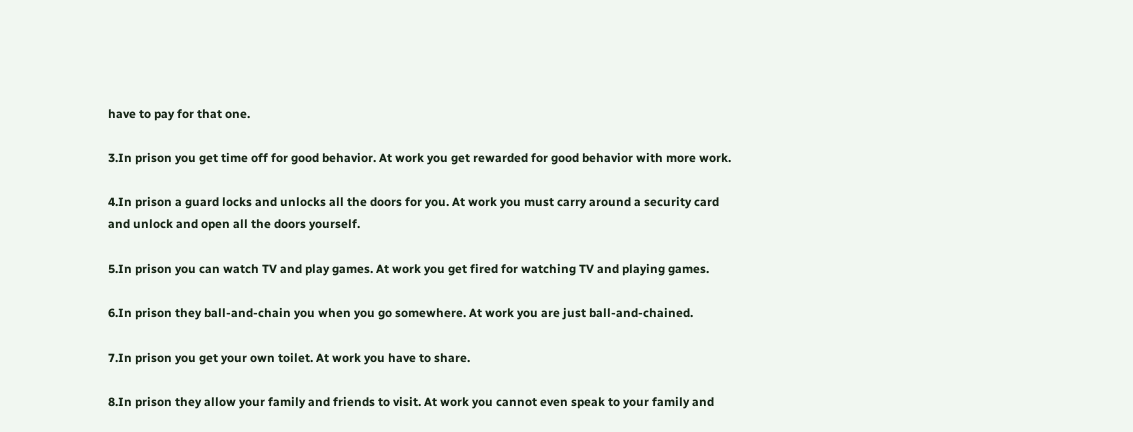have to pay for that one.

3.In prison you get time off for good behavior. At work you get rewarded for good behavior with more work.

4.In prison a guard locks and unlocks all the doors for you. At work you must carry around a security card and unlock and open all the doors yourself.

5.In prison you can watch TV and play games. At work you get fired for watching TV and playing games.

6.In prison they ball-and-chain you when you go somewhere. At work you are just ball-and-chained.

7.In prison you get your own toilet. At work you have to share.

8.In prison they allow your family and friends to visit. At work you cannot even speak to your family and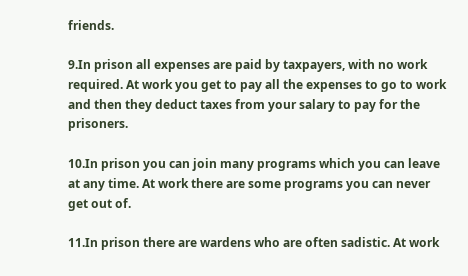friends.

9.In prison all expenses are paid by taxpayers, with no work required. At work you get to pay all the expenses to go to work and then they deduct taxes from your salary to pay for the prisoners.

10.In prison you can join many programs which you can leave at any time. At work there are some programs you can never get out of.

11.In prison there are wardens who are often sadistic. At work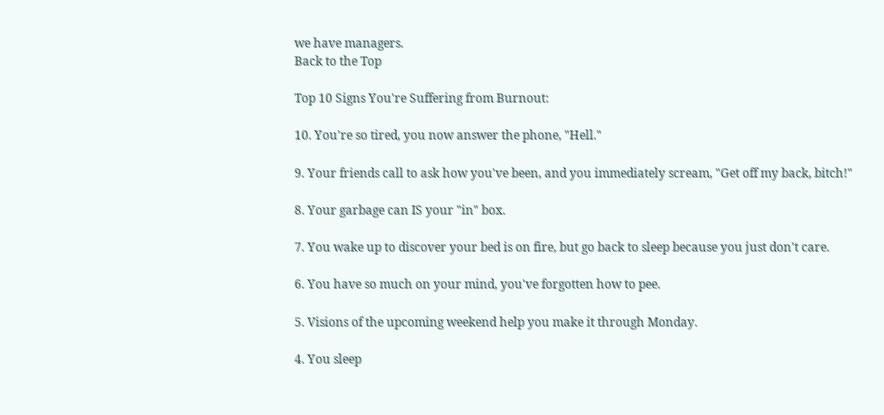we have managers.
Back to the Top

Top 10 Signs You're Suffering from Burnout:

10. You're so tired, you now answer the phone, "Hell."

9. Your friends call to ask how you've been, and you immediately scream, "Get off my back, bitch!"

8. Your garbage can IS your "in" box.

7. You wake up to discover your bed is on fire, but go back to sleep because you just don't care.

6. You have so much on your mind, you've forgotten how to pee.

5. Visions of the upcoming weekend help you make it through Monday.

4. You sleep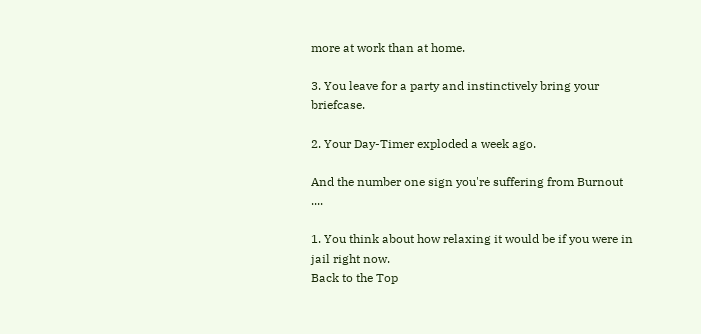more at work than at home.

3. You leave for a party and instinctively bring your briefcase.

2. Your Day-Timer exploded a week ago.

And the number one sign you're suffering from Burnout ....

1. You think about how relaxing it would be if you were in jail right now.
Back to the Top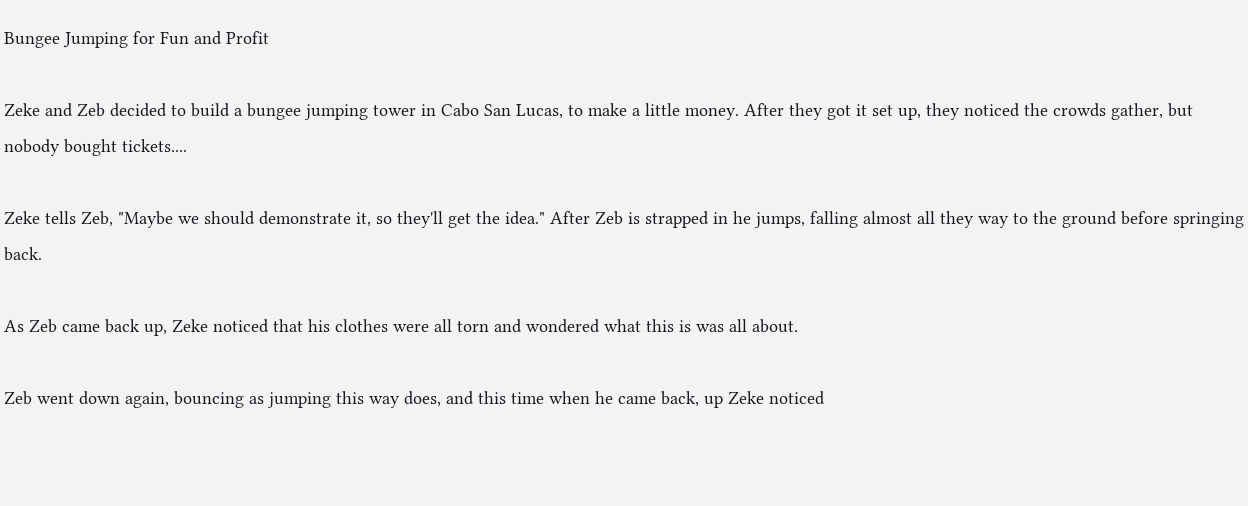Bungee Jumping for Fun and Profit

Zeke and Zeb decided to build a bungee jumping tower in Cabo San Lucas, to make a little money. After they got it set up, they noticed the crowds gather, but nobody bought tickets....

Zeke tells Zeb, "Maybe we should demonstrate it, so they'll get the idea." After Zeb is strapped in he jumps, falling almost all they way to the ground before springing back.

As Zeb came back up, Zeke noticed that his clothes were all torn and wondered what this is was all about.

Zeb went down again, bouncing as jumping this way does, and this time when he came back, up Zeke noticed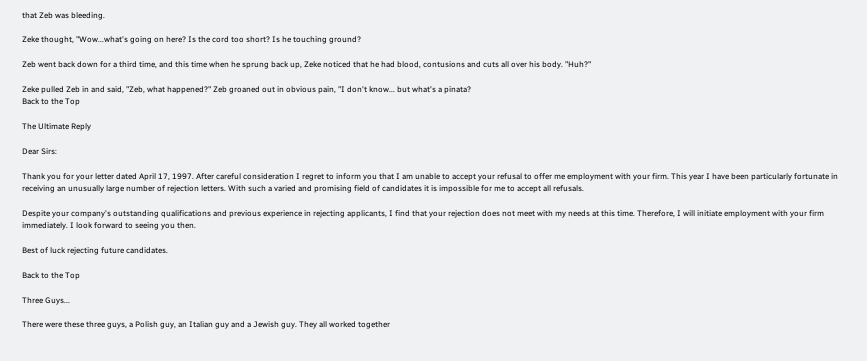that Zeb was bleeding.

Zeke thought, "Wow...what's going on here? Is the cord too short? Is he touching ground?

Zeb went back down for a third time, and this time when he sprung back up, Zeke noticed that he had blood, contusions and cuts all over his body. "Huh?"

Zeke pulled Zeb in and said, "Zeb, what happened?" Zeb groaned out in obvious pain, "I don't know... but what's a pinata?
Back to the Top

The Ultimate Reply

Dear Sirs:

Thank you for your letter dated April 17, 1997. After careful consideration I regret to inform you that I am unable to accept your refusal to offer me employment with your firm. This year I have been particularly fortunate in receiving an unusually large number of rejection letters. With such a varied and promising field of candidates it is impossible for me to accept all refusals.

Despite your company's outstanding qualifications and previous experience in rejecting applicants, I find that your rejection does not meet with my needs at this time. Therefore, I will initiate employment with your firm immediately. I look forward to seeing you then.

Best of luck rejecting future candidates.

Back to the Top

Three Guys...

There were these three guys, a Polish guy, an Italian guy and a Jewish guy. They all worked together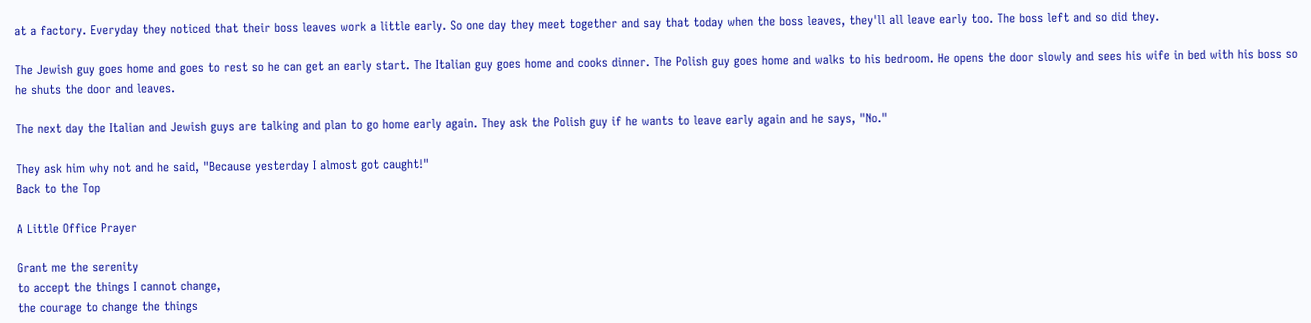at a factory. Everyday they noticed that their boss leaves work a little early. So one day they meet together and say that today when the boss leaves, they'll all leave early too. The boss left and so did they.

The Jewish guy goes home and goes to rest so he can get an early start. The Italian guy goes home and cooks dinner. The Polish guy goes home and walks to his bedroom. He opens the door slowly and sees his wife in bed with his boss so he shuts the door and leaves.

The next day the Italian and Jewish guys are talking and plan to go home early again. They ask the Polish guy if he wants to leave early again and he says, "No."

They ask him why not and he said, "Because yesterday I almost got caught!"
Back to the Top

A Little Office Prayer

Grant me the serenity
to accept the things I cannot change,
the courage to change the things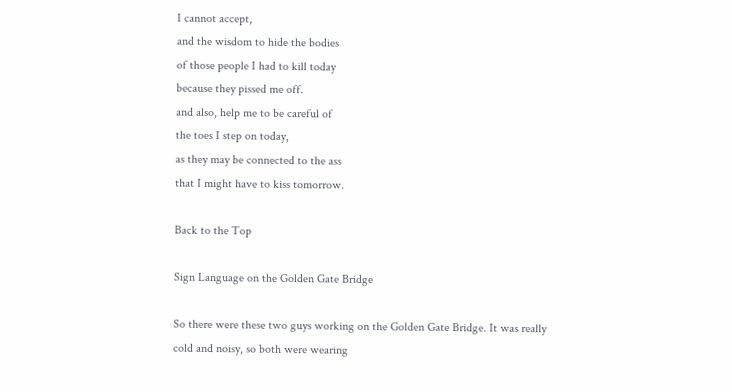I cannot accept,
and the wisdom to hide the bodies
of those people I had to kill today
because they pissed me off.
and also, help me to be careful of
the toes I step on today,
as they may be connected to the ass
that I might have to kiss tomorrow.

Back to the Top

Sign Language on the Golden Gate Bridge

So there were these two guys working on the Golden Gate Bridge. It was really cold and noisy, so both were wearing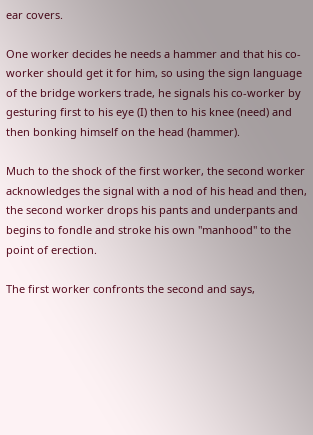ear covers.

One worker decides he needs a hammer and that his co-worker should get it for him, so using the sign language of the bridge workers trade, he signals his co-worker by gesturing first to his eye (I) then to his knee (need) and then bonking himself on the head (hammer).

Much to the shock of the first worker, the second worker acknowledges the signal with a nod of his head and then, the second worker drops his pants and underpants and begins to fondle and stroke his own "manhood" to the point of erection.

The first worker confronts the second and says,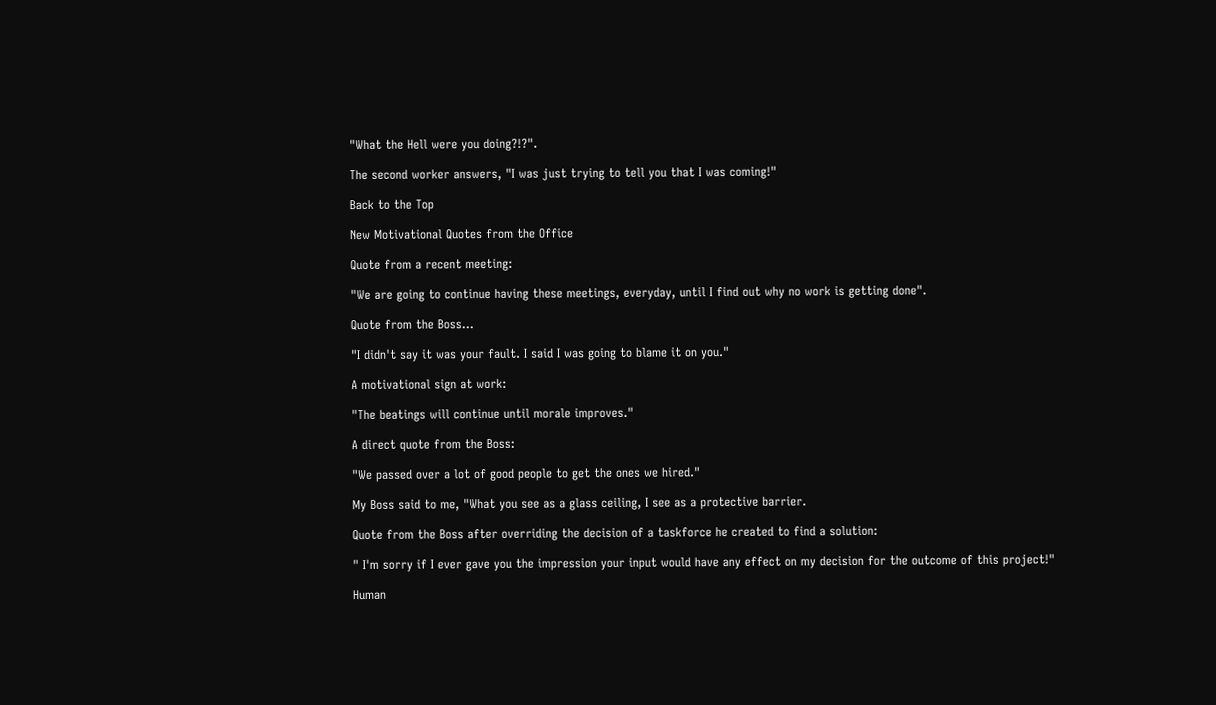"What the Hell were you doing?!?".

The second worker answers, "I was just trying to tell you that I was coming!"

Back to the Top

New Motivational Quotes from the Office

Quote from a recent meeting:

"We are going to continue having these meetings, everyday, until I find out why no work is getting done".

Quote from the Boss...

"I didn't say it was your fault. I said I was going to blame it on you."

A motivational sign at work:

"The beatings will continue until morale improves."

A direct quote from the Boss:

"We passed over a lot of good people to get the ones we hired."

My Boss said to me, "What you see as a glass ceiling, I see as a protective barrier.

Quote from the Boss after overriding the decision of a taskforce he created to find a solution:

" I'm sorry if I ever gave you the impression your input would have any effect on my decision for the outcome of this project!"

Human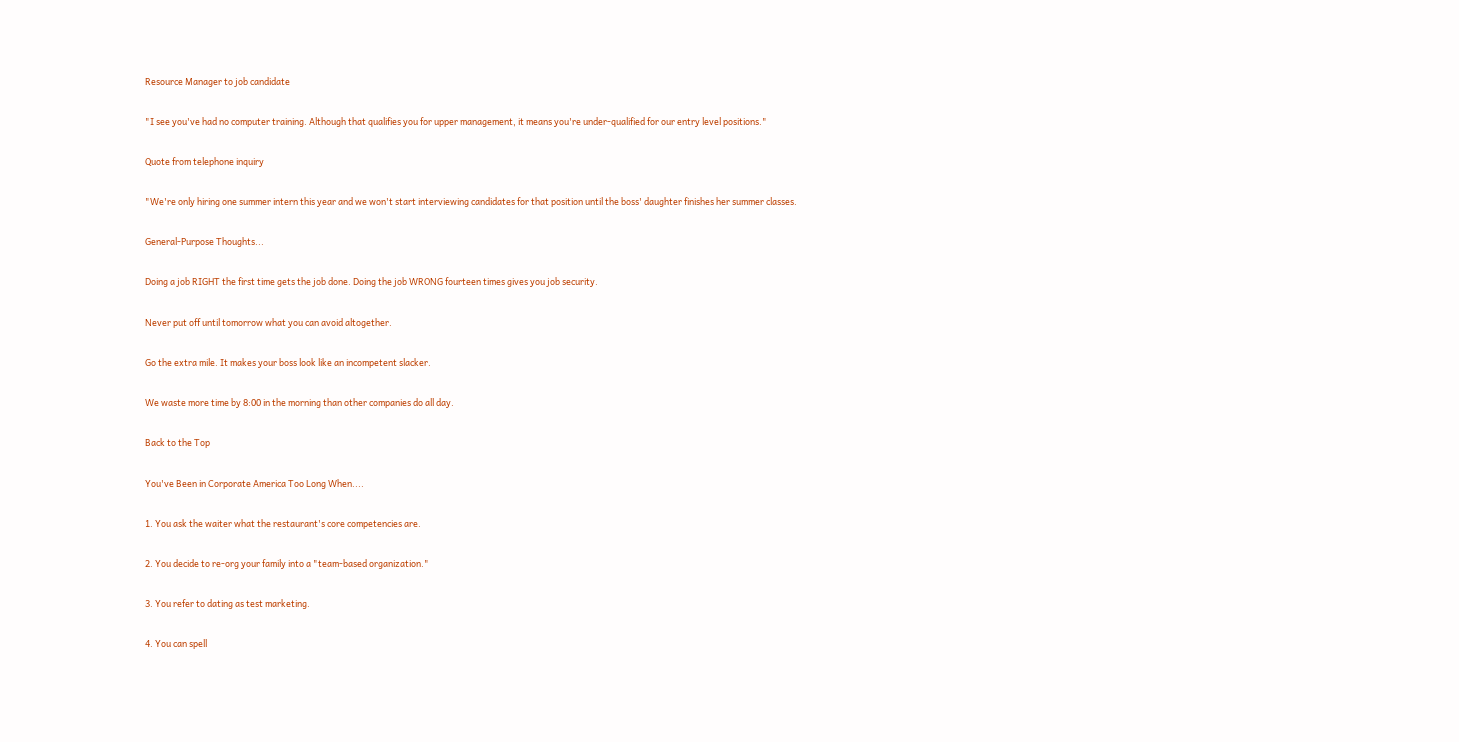Resource Manager to job candidate

"I see you've had no computer training. Although that qualifies you for upper management, it means you're under-qualified for our entry level positions."

Quote from telephone inquiry

"We're only hiring one summer intern this year and we won't start interviewing candidates for that position until the boss' daughter finishes her summer classes.

General-Purpose Thoughts...

Doing a job RIGHT the first time gets the job done. Doing the job WRONG fourteen times gives you job security.

Never put off until tomorrow what you can avoid altogether.

Go the extra mile. It makes your boss look like an incompetent slacker.

We waste more time by 8:00 in the morning than other companies do all day.

Back to the Top

You've Been in Corporate America Too Long When....

1. You ask the waiter what the restaurant's core competencies are.

2. You decide to re-org your family into a "team-based organization."

3. You refer to dating as test marketing.

4. You can spell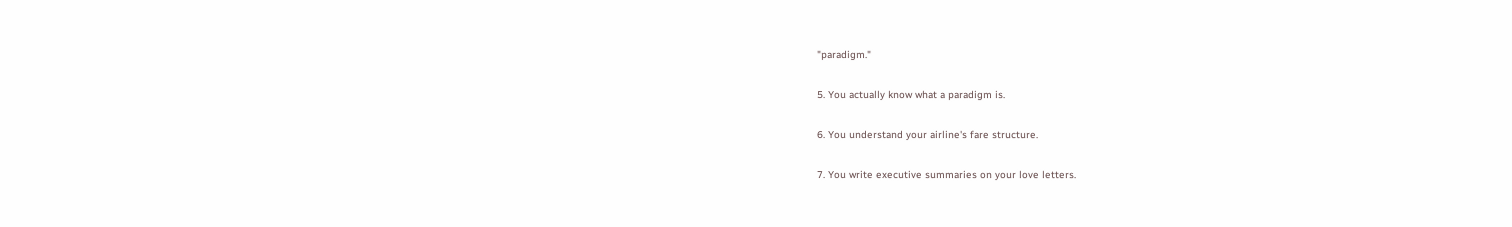"paradigm."

5. You actually know what a paradigm is.

6. You understand your airline's fare structure.

7. You write executive summaries on your love letters.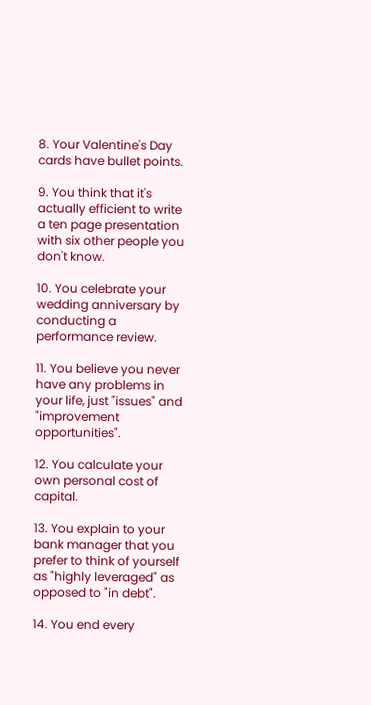8. Your Valentine's Day cards have bullet points.

9. You think that it's actually efficient to write a ten page presentation with six other people you don't know.

10. You celebrate your wedding anniversary by conducting a performance review.

11. You believe you never have any problems in your life, just "issues" and "improvement opportunities".

12. You calculate your own personal cost of capital.

13. You explain to your bank manager that you prefer to think of yourself as "highly leveraged" as opposed to "in debt".

14. You end every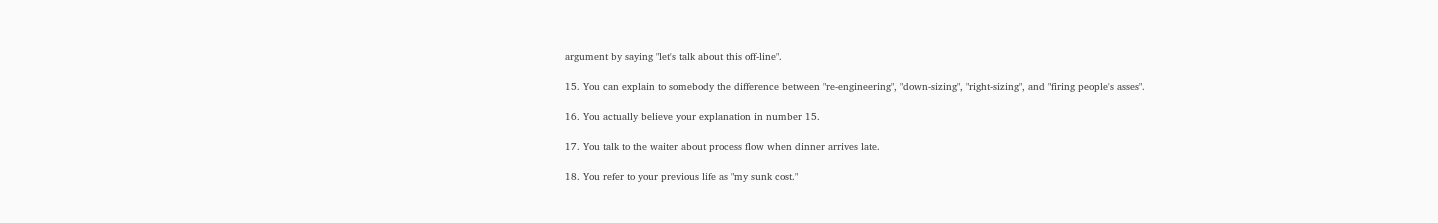argument by saying "let's talk about this off-line".

15. You can explain to somebody the difference between "re-engineering", "down-sizing", "right-sizing", and "firing people's asses".

16. You actually believe your explanation in number 15.

17. You talk to the waiter about process flow when dinner arrives late.

18. You refer to your previous life as "my sunk cost."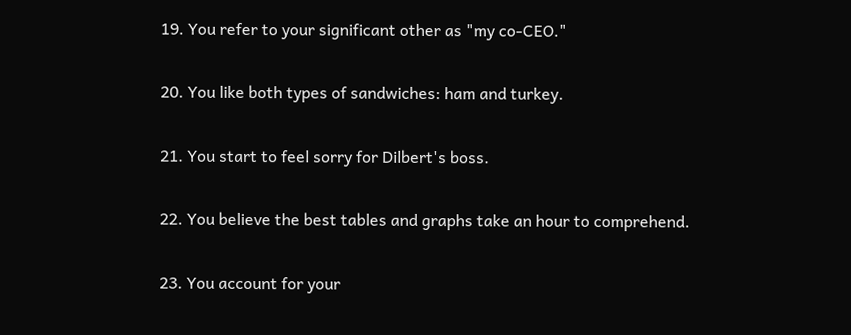19. You refer to your significant other as "my co-CEO."

20. You like both types of sandwiches: ham and turkey.

21. You start to feel sorry for Dilbert's boss.

22. You believe the best tables and graphs take an hour to comprehend.

23. You account for your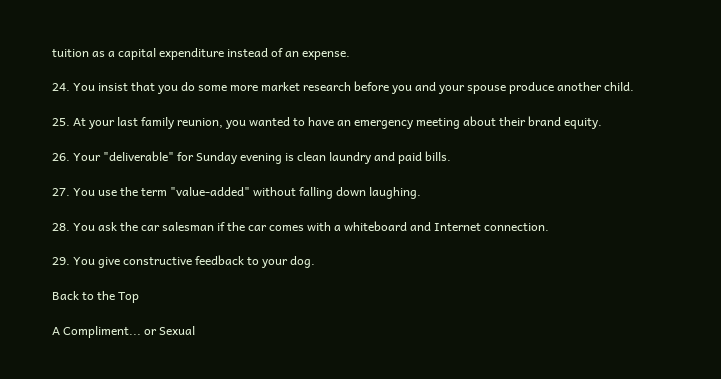tuition as a capital expenditure instead of an expense.

24. You insist that you do some more market research before you and your spouse produce another child.

25. At your last family reunion, you wanted to have an emergency meeting about their brand equity.

26. Your "deliverable" for Sunday evening is clean laundry and paid bills.

27. You use the term "value-added" without falling down laughing.

28. You ask the car salesman if the car comes with a whiteboard and Internet connection.

29. You give constructive feedback to your dog.

Back to the Top

A Compliment... or Sexual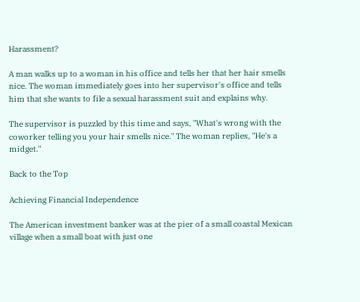Harassment?

A man walks up to a woman in his office and tells her that her hair smells nice. The woman immediately goes into her supervisor's office and tells him that she wants to file a sexual harassment suit and explains why.

The supervisor is puzzled by this time and says, "What's wrong with the coworker telling you your hair smells nice." The woman replies, "He's a midget."

Back to the Top

Achieving Financial Independence

The American investment banker was at the pier of a small coastal Mexican village when a small boat with just one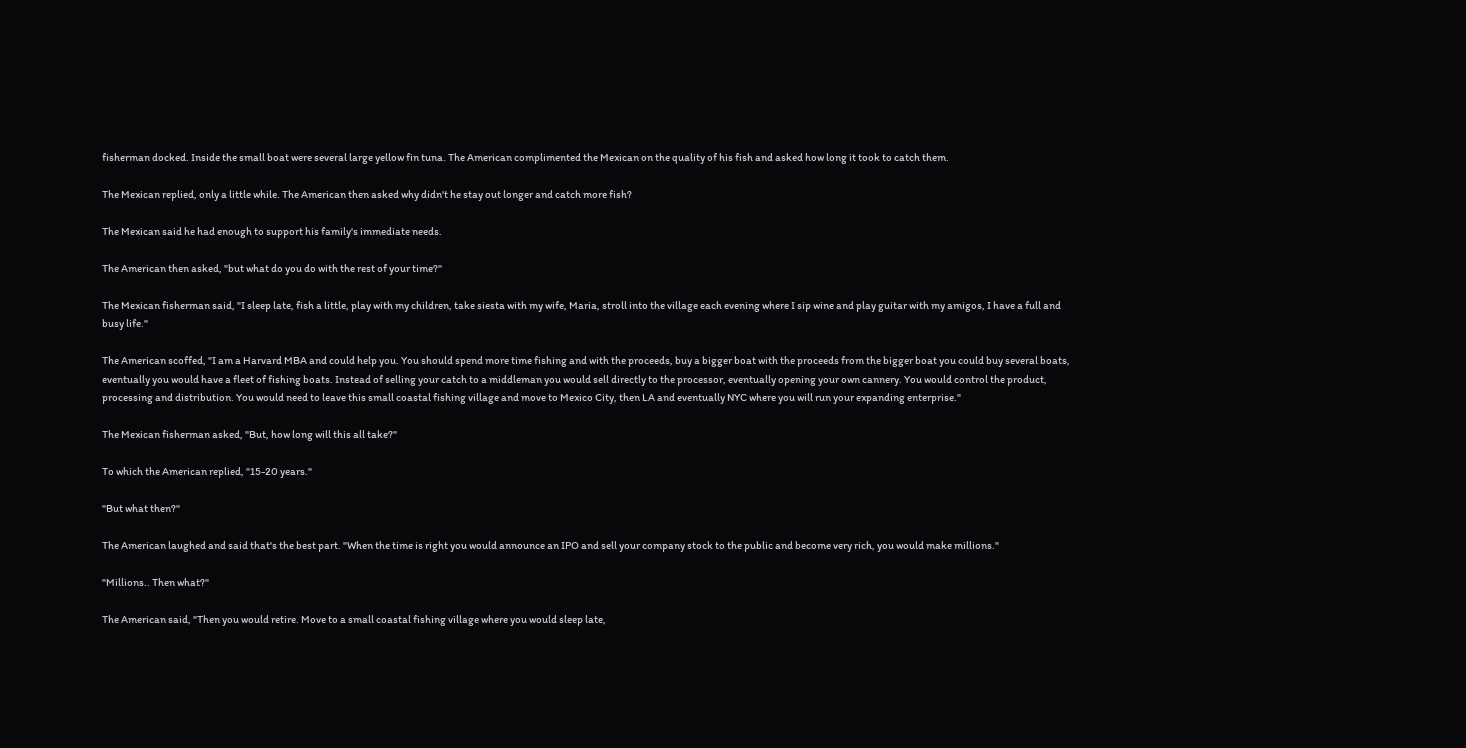fisherman docked. Inside the small boat were several large yellow fin tuna. The American complimented the Mexican on the quality of his fish and asked how long it took to catch them.

The Mexican replied, only a little while. The American then asked why didn't he stay out longer and catch more fish?

The Mexican said he had enough to support his family's immediate needs.

The American then asked, "but what do you do with the rest of your time?"

The Mexican fisherman said, "I sleep late, fish a little, play with my children, take siesta with my wife, Maria, stroll into the village each evening where I sip wine and play guitar with my amigos, I have a full and busy life."

The American scoffed, "I am a Harvard MBA and could help you. You should spend more time fishing and with the proceeds, buy a bigger boat with the proceeds from the bigger boat you could buy several boats, eventually you would have a fleet of fishing boats. Instead of selling your catch to a middleman you would sell directly to the processor, eventually opening your own cannery. You would control the product, processing and distribution. You would need to leave this small coastal fishing village and move to Mexico City, then LA and eventually NYC where you will run your expanding enterprise."

The Mexican fisherman asked, "But, how long will this all take?"

To which the American replied, "15-20 years."

"But what then?"

The American laughed and said that's the best part. "When the time is right you would announce an IPO and sell your company stock to the public and become very rich, you would make millions."

"Millions.. Then what?"

The American said, "Then you would retire. Move to a small coastal fishing village where you would sleep late,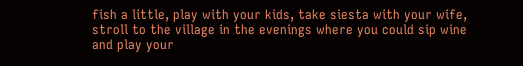fish a little, play with your kids, take siesta with your wife, stroll to the village in the evenings where you could sip wine and play your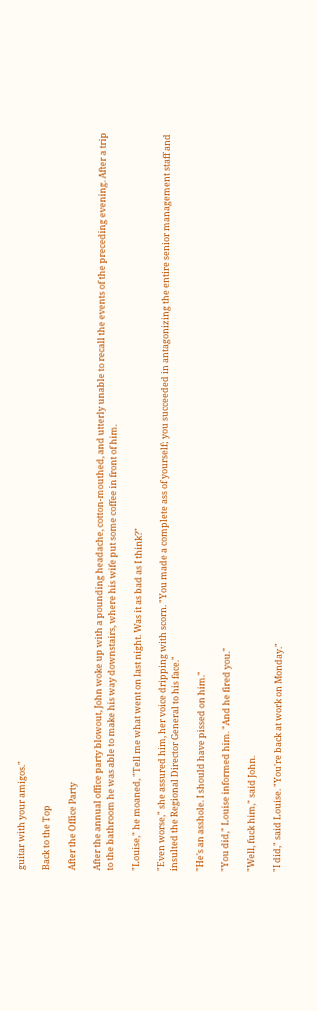guitar with your amigos."

Back to the Top

After the Office Party

After the annual office party blowout, John woke up with a pounding headache, cotton-mouthed, and utterly unable to recall the events of the preceding evening. After a trip to the bathroom he was able to make his way downstairs, where his wife put some coffee in front of him.

"Louise," he moaned, "Tell me what went on last night. Was it as bad as I think?"

"Even worse," she assured him, her voice dripping with scorn. "You made a complete ass of yourself; you succeeded in antagonizing the entire senior management staff and insulted the Regional Director General to his face."

"He's an asshole. I should have pissed on him."

"You did," Louise informed him. "And he fired you."

"Well, fuck him," said John.

"I did," said Louise. "You're back at work on Monday."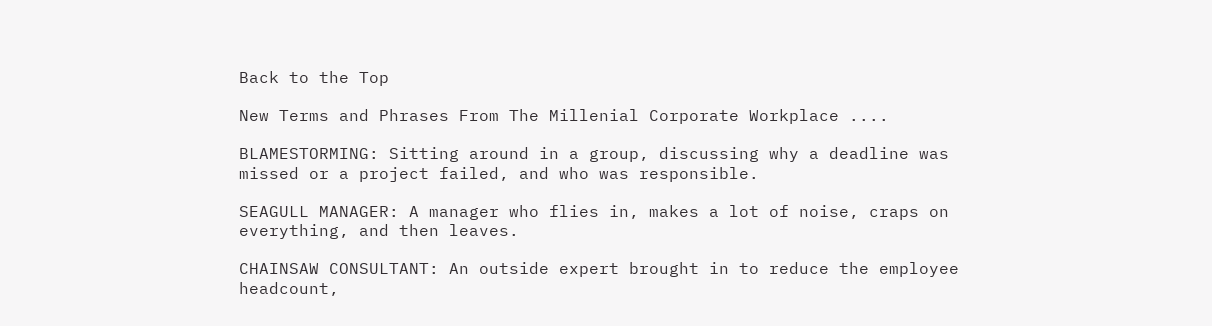Back to the Top

New Terms and Phrases From The Millenial Corporate Workplace ....

BLAMESTORMING: Sitting around in a group, discussing why a deadline was missed or a project failed, and who was responsible.

SEAGULL MANAGER: A manager who flies in, makes a lot of noise, craps on everything, and then leaves.

CHAINSAW CONSULTANT: An outside expert brought in to reduce the employee headcount,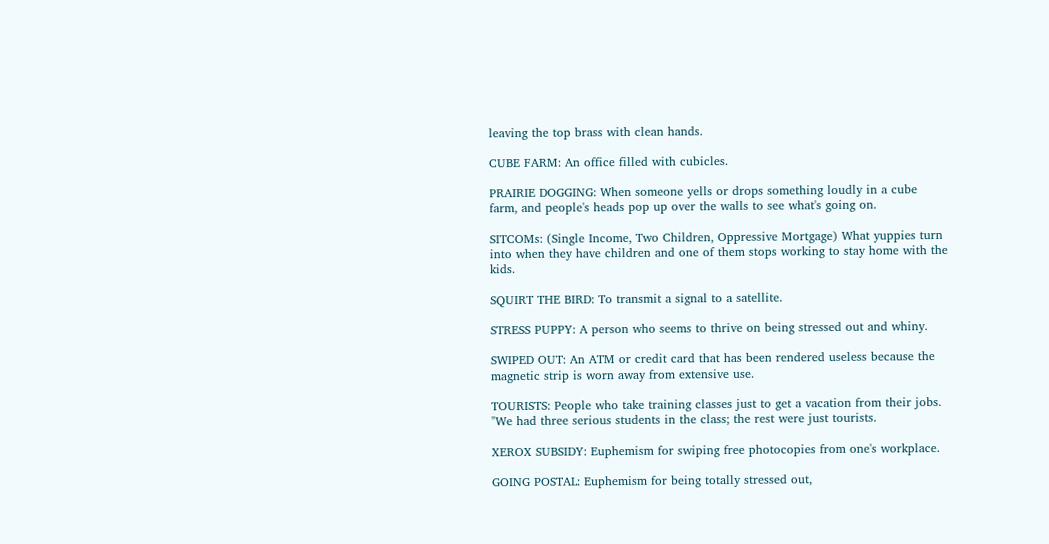leaving the top brass with clean hands.

CUBE FARM: An office filled with cubicles.

PRAIRIE DOGGING: When someone yells or drops something loudly in a cube farm, and people's heads pop up over the walls to see what's going on.

SITCOMs: (Single Income, Two Children, Oppressive Mortgage) What yuppies turn into when they have children and one of them stops working to stay home with the kids.

SQUIRT THE BIRD: To transmit a signal to a satellite.

STRESS PUPPY: A person who seems to thrive on being stressed out and whiny.

SWIPED OUT: An ATM or credit card that has been rendered useless because the magnetic strip is worn away from extensive use.

TOURISTS: People who take training classes just to get a vacation from their jobs. "We had three serious students in the class; the rest were just tourists.

XEROX SUBSIDY: Euphemism for swiping free photocopies from one's workplace.

GOING POSTAL: Euphemism for being totally stressed out,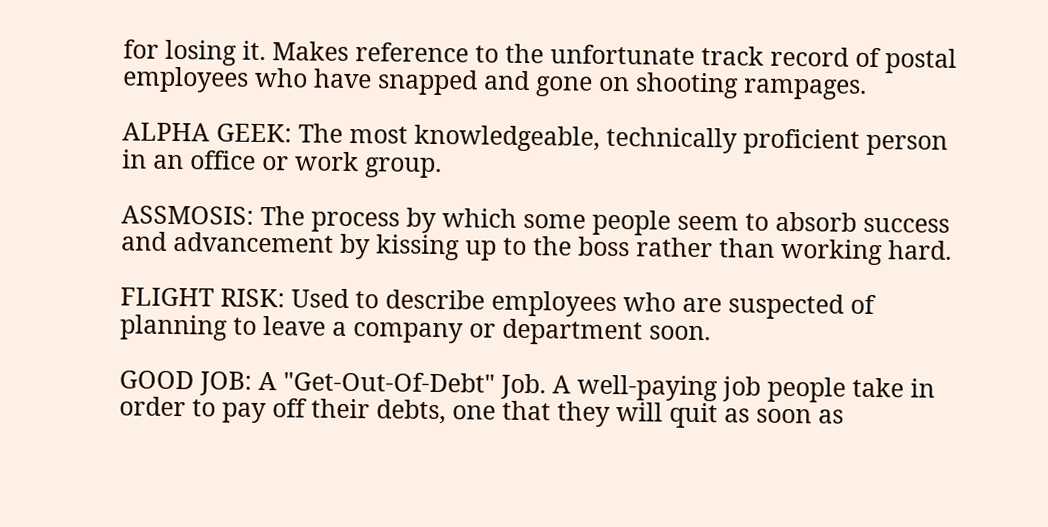for losing it. Makes reference to the unfortunate track record of postal employees who have snapped and gone on shooting rampages.

ALPHA GEEK: The most knowledgeable, technically proficient person in an office or work group.

ASSMOSIS: The process by which some people seem to absorb success and advancement by kissing up to the boss rather than working hard.

FLIGHT RISK: Used to describe employees who are suspected of planning to leave a company or department soon.

GOOD JOB: A "Get-Out-Of-Debt" Job. A well-paying job people take in order to pay off their debts, one that they will quit as soon as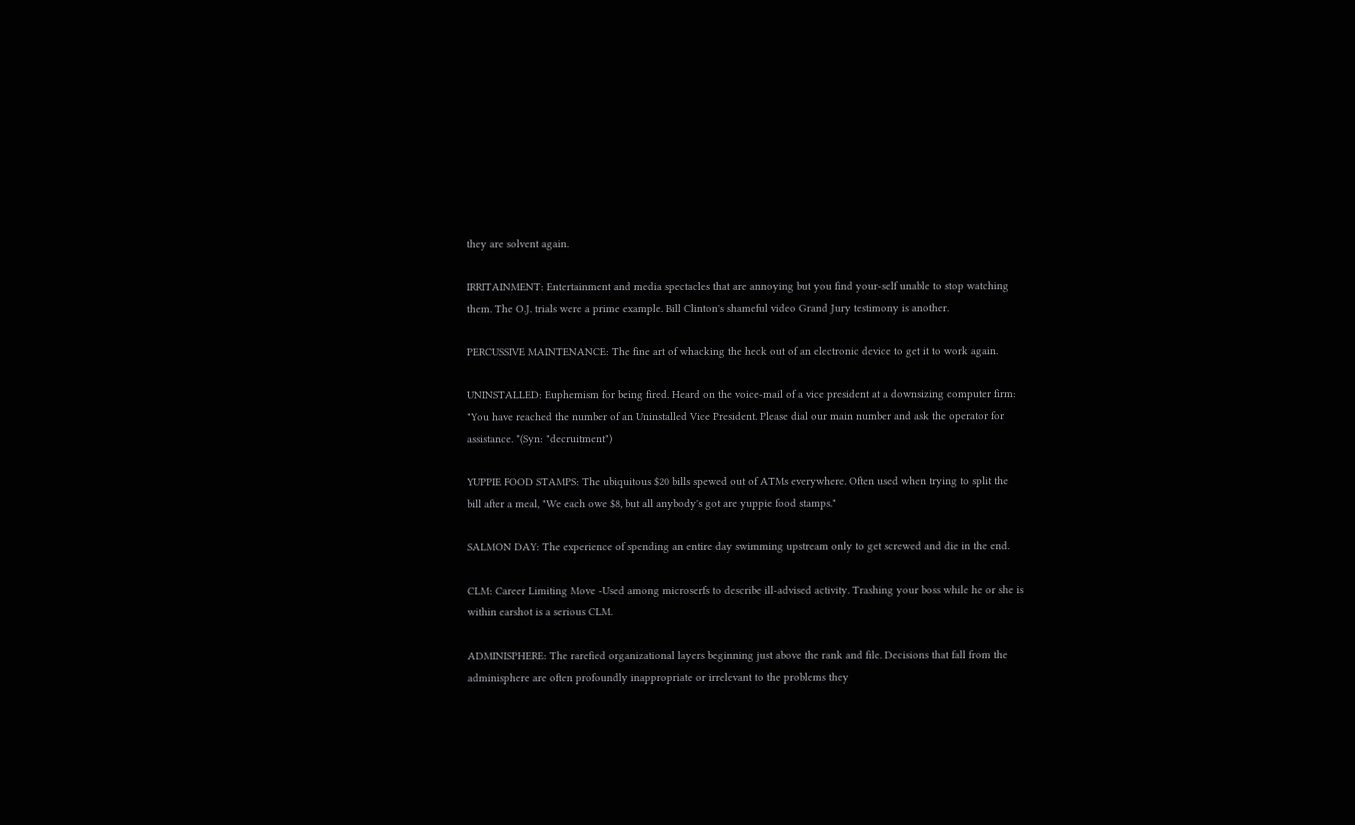they are solvent again.

IRRITAINMENT: Entertainment and media spectacles that are annoying but you find your-self unable to stop watching them. The O.J. trials were a prime example. Bill Clinton's shameful video Grand Jury testimony is another.

PERCUSSIVE MAINTENANCE: The fine art of whacking the heck out of an electronic device to get it to work again.

UNINSTALLED: Euphemism for being fired. Heard on the voice-mail of a vice president at a downsizing computer firm: "You have reached the number of an Uninstalled Vice President. Please dial our main number and ask the operator for assistance. *(Syn: "decruitment")

YUPPIE FOOD STAMPS: The ubiquitous $20 bills spewed out of ATMs everywhere. Often used when trying to split the bill after a meal, "We each owe $8, but all anybody's got are yuppie food stamps."

SALMON DAY: The experience of spending an entire day swimming upstream only to get screwed and die in the end.

CLM: Career Limiting Move -Used among microserfs to describe ill-advised activity. Trashing your boss while he or she is within earshot is a serious CLM.

ADMINISPHERE: The rarefied organizational layers beginning just above the rank and file. Decisions that fall from the adminisphere are often profoundly inappropriate or irrelevant to the problems they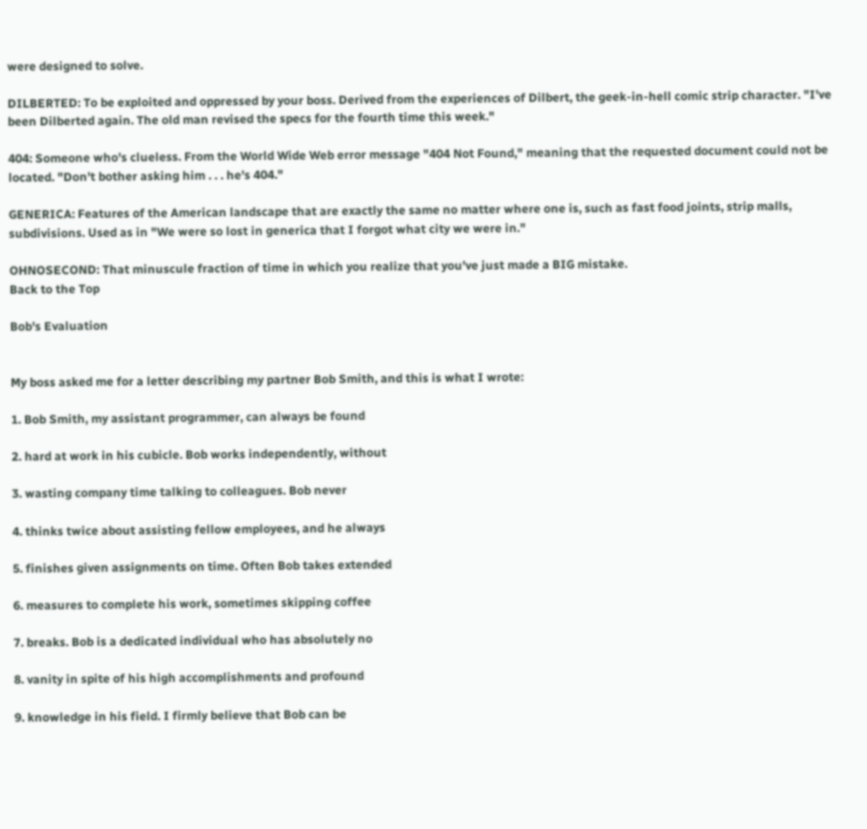were designed to solve.

DILBERTED: To be exploited and oppressed by your boss. Derived from the experiences of Dilbert, the geek-in-hell comic strip character. "I've been Dilberted again. The old man revised the specs for the fourth time this week."

404: Someone who's clueless. From the World Wide Web error message "404 Not Found," meaning that the requested document could not be located. "Don't bother asking him . . . he's 404."

GENERICA: Features of the American landscape that are exactly the same no matter where one is, such as fast food joints, strip malls, subdivisions. Used as in "We were so lost in generica that I forgot what city we were in."

OHNOSECOND: That minuscule fraction of time in which you realize that you've just made a BIG mistake.
Back to the Top

Bob's Evaluation


My boss asked me for a letter describing my partner Bob Smith, and this is what I wrote:

1. Bob Smith, my assistant programmer, can always be found

2. hard at work in his cubicle. Bob works independently, without

3. wasting company time talking to colleagues. Bob never

4. thinks twice about assisting fellow employees, and he always

5. finishes given assignments on time. Often Bob takes extended

6. measures to complete his work, sometimes skipping coffee

7. breaks. Bob is a dedicated individual who has absolutely no

8. vanity in spite of his high accomplishments and profound

9. knowledge in his field. I firmly believe that Bob can be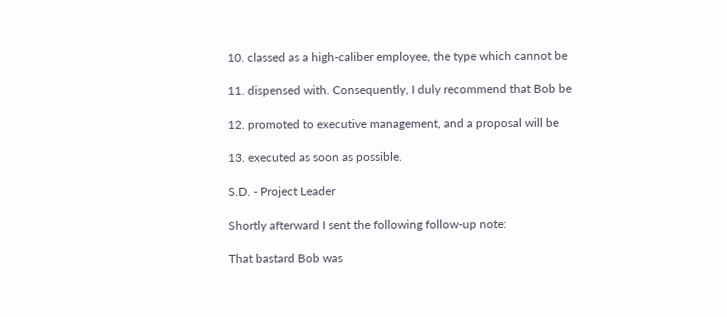10. classed as a high-caliber employee, the type which cannot be

11. dispensed with. Consequently, I duly recommend that Bob be

12. promoted to executive management, and a proposal will be

13. executed as soon as possible.

S.D. - Project Leader

Shortly afterward I sent the following follow-up note:

That bastard Bob was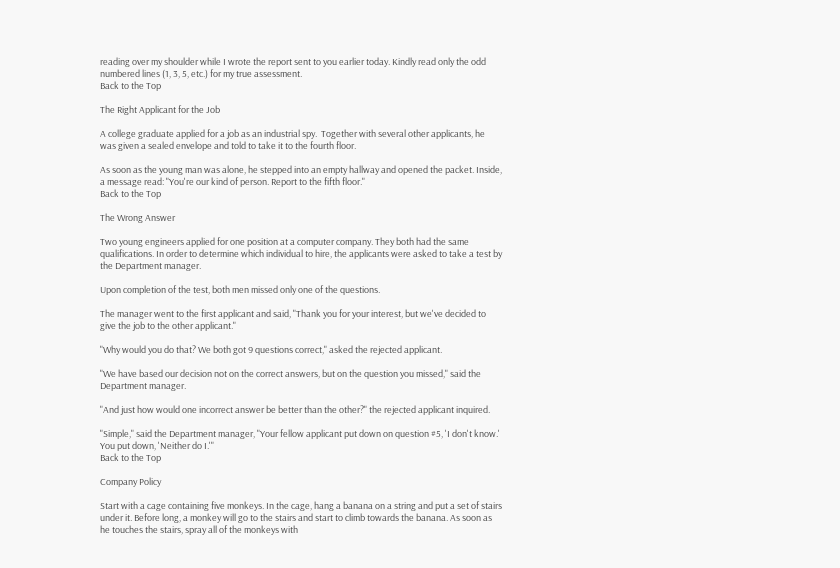reading over my shoulder while I wrote the report sent to you earlier today. Kindly read only the odd numbered lines (1, 3, 5, etc.) for my true assessment.
Back to the Top

The Right Applicant for the Job

A college graduate applied for a job as an industrial spy.  Together with several other applicants, he was given a sealed envelope and told to take it to the fourth floor.

As soon as the young man was alone, he stepped into an empty hallway and opened the packet. Inside, a message read: "You're our kind of person. Report to the fifth floor."
Back to the Top

The Wrong Answer

Two young engineers applied for one position at a computer company. They both had the same qualifications. In order to determine which individual to hire, the applicants were asked to take a test by the Department manager.

Upon completion of the test, both men missed only one of the questions.

The manager went to the first applicant and said, "Thank you for your interest, but we've decided to give the job to the other applicant."

"Why would you do that? We both got 9 questions correct," asked the rejected applicant.

"We have based our decision not on the correct answers, but on the question you missed," said the Department manager.

"And just how would one incorrect answer be better than the other?" the rejected applicant inquired.

"Simple," said the Department manager, "Your fellow applicant put down on question #5, 'I don't know.' You put down, 'Neither do I.'"
Back to the Top

Company Policy

Start with a cage containing five monkeys. In the cage, hang a banana on a string and put a set of stairs under it. Before long, a monkey will go to the stairs and start to climb towards the banana. As soon as he touches the stairs, spray all of the monkeys with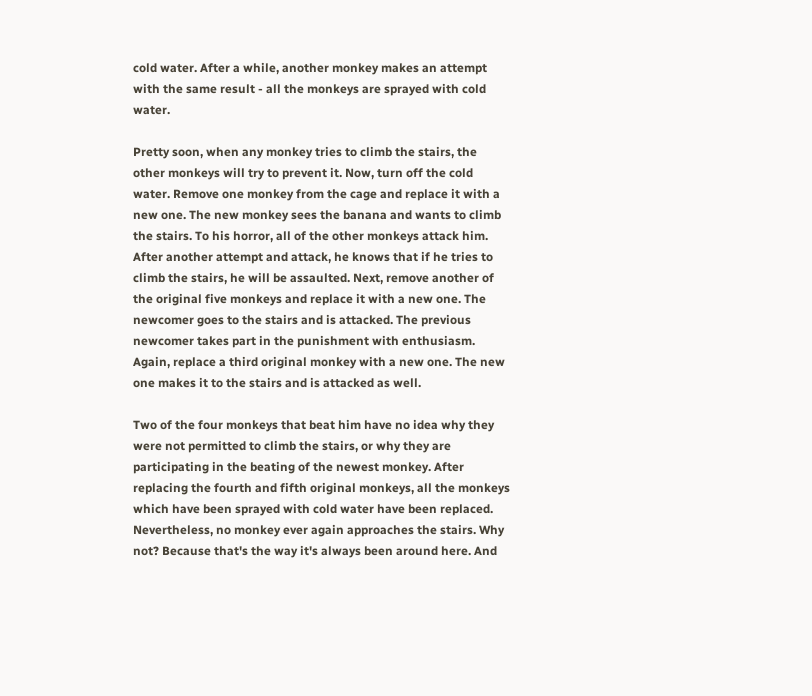cold water. After a while, another monkey makes an attempt with the same result - all the monkeys are sprayed with cold water.

Pretty soon, when any monkey tries to climb the stairs, the other monkeys will try to prevent it. Now, turn off the cold water. Remove one monkey from the cage and replace it with a new one. The new monkey sees the banana and wants to climb the stairs. To his horror, all of the other monkeys attack him. After another attempt and attack, he knows that if he tries to climb the stairs, he will be assaulted. Next, remove another of the original five monkeys and replace it with a new one. The newcomer goes to the stairs and is attacked. The previous newcomer takes part in the punishment with enthusiasm. Again, replace a third original monkey with a new one. The new one makes it to the stairs and is attacked as well.

Two of the four monkeys that beat him have no idea why they were not permitted to climb the stairs, or why they are participating in the beating of the newest monkey. After replacing the fourth and fifth original monkeys, all the monkeys which have been sprayed with cold water have been replaced. Nevertheless, no monkey ever again approaches the stairs. Why not? Because that's the way it's always been around here. And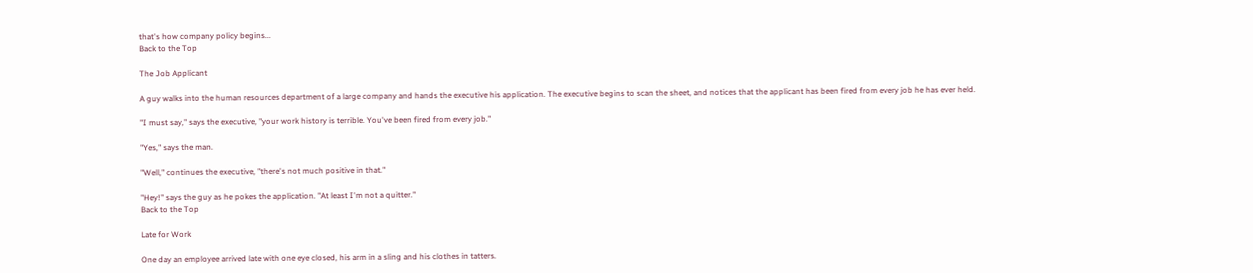that's how company policy begins...
Back to the Top

The Job Applicant

A guy walks into the human resources department of a large company and hands the executive his application. The executive begins to scan the sheet, and notices that the applicant has been fired from every job he has ever held.

"I must say," says the executive, "your work history is terrible. You've been fired from every job."

"Yes," says the man.

"Well," continues the executive, "there's not much positive in that."

"Hey!" says the guy as he pokes the application. "At least I'm not a quitter."
Back to the Top

Late for Work

One day an employee arrived late with one eye closed, his arm in a sling and his clothes in tatters.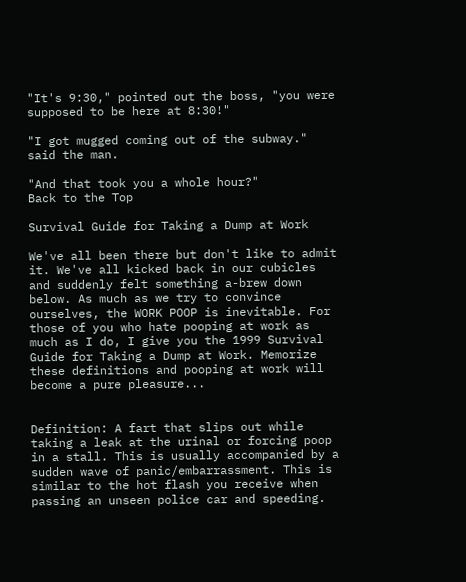"It's 9:30," pointed out the boss, "you were supposed to be here at 8:30!"

"I got mugged coming out of the subway." said the man.

"And that took you a whole hour?"
Back to the Top

Survival Guide for Taking a Dump at Work

We've all been there but don't like to admit it. We've all kicked back in our cubicles and suddenly felt something a-brew down below. As much as we try to convince ourselves, the WORK POOP is inevitable. For those of you who hate pooping at work as much as I do, I give you the 1999 Survival Guide for Taking a Dump at Work. Memorize these definitions and pooping at work will become a pure pleasure...


Definition: A fart that slips out while taking a leak at the urinal or forcing poop in a stall. This is usually accompanied by a sudden wave of panic/embarrassment. This is similar to the hot flash you receive when passing an unseen police car and speeding.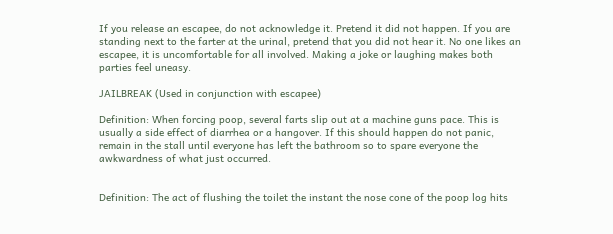If you release an escapee, do not acknowledge it. Pretend it did not happen. If you are standing next to the farter at the urinal, pretend that you did not hear it. No one likes an escapee, it is uncomfortable for all involved. Making a joke or laughing makes both parties feel uneasy.

JAILBREAK (Used in conjunction with escapee)

Definition: When forcing poop, several farts slip out at a machine guns pace. This is usually a side effect of diarrhea or a hangover. If this should happen do not panic, remain in the stall until everyone has left the bathroom so to spare everyone the awkwardness of what just occurred.


Definition: The act of flushing the toilet the instant the nose cone of the poop log hits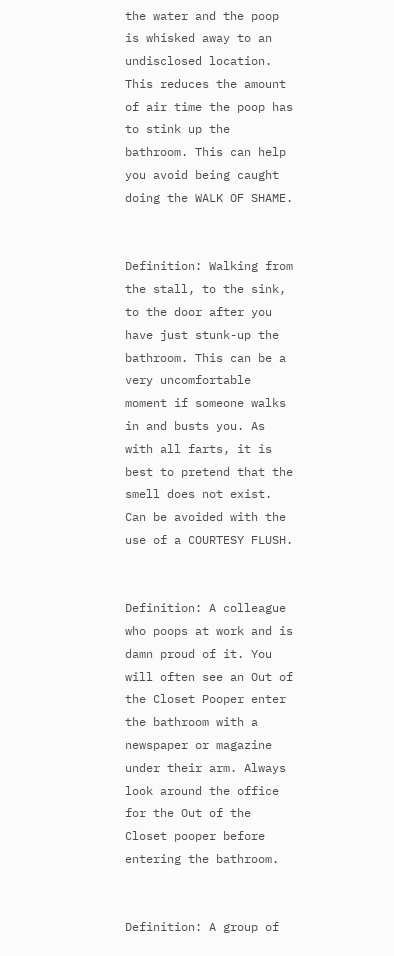the water and the poop is whisked away to an undisclosed location. This reduces the amount of air time the poop has to stink up the bathroom. This can help you avoid being caught doing the WALK OF SHAME.


Definition: Walking from the stall, to the sink, to the door after you have just stunk-up the bathroom. This can be a very uncomfortable moment if someone walks in and busts you. As with all farts, it is best to pretend that the smell does not exist. Can be avoided with the use of a COURTESY FLUSH.


Definition: A colleague who poops at work and is damn proud of it. You will often see an Out of the Closet Pooper enter the bathroom with a newspaper or magazine under their arm. Always look around the office for the Out of the Closet pooper before entering the bathroom.


Definition: A group of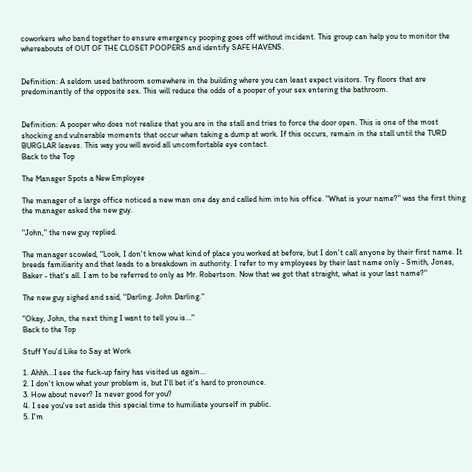coworkers who band together to ensure emergency pooping goes off without incident. This group can help you to monitor the whereabouts of OUT OF THE CLOSET POOPERS and identify SAFE HAVENS.


Definition: A seldom used bathroom somewhere in the building where you can least expect visitors. Try floors that are predominantly of the opposite sex. This will reduce the odds of a pooper of your sex entering the bathroom.


Definition: A pooper who does not realize that you are in the stall and tries to force the door open. This is one of the most shocking and vulnerable moments that occur when taking a dump at work. If this occurs, remain in the stall until the TURD BURGLAR leaves. This way you will avoid all uncomfortable eye contact.
Back to the Top

The Manager Spots a New Employee

The manager of a large office noticed a new man one day and called him into his office. "What is your name?" was the first thing the manager asked the new guy.

"John," the new guy replied.

The manager scowled, "Look, I don't know what kind of place you worked at before, but I don't call anyone by their first name. It breeds familiarity and that leads to a breakdown in authority. I refer to my employees by their last name only - Smith, Jones, Baker - that's all. I am to be referred to only as Mr. Robertson. Now that we got that straight, what is your last name?"

The new guy sighed and said, "Darling. John Darling."

"Okay, John, the next thing I want to tell you is..."
Back to the Top

Stuff You'd Like to Say at Work

1. Ahhh...I see the fuck-up fairy has visited us again...
2. I don't know what your problem is, but I'll bet it's hard to pronounce.
3. How about never? Is never good for you?
4. I see you've set aside this special time to humiliate yourself in public.
5. I'm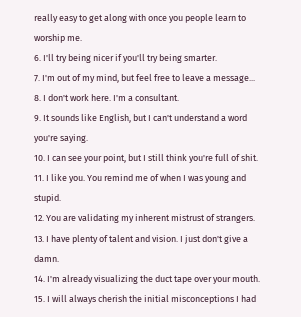really easy to get along with once you people learn to worship me.
6. I'll try being nicer if you'll try being smarter.
7. I'm out of my mind, but feel free to leave a message...
8. I don't work here. I'm a consultant.
9. It sounds like English, but I can't understand a word you're saying.
10. I can see your point, but I still think you're full of shit.
11. I like you. You remind me of when I was young and stupid.
12. You are validating my inherent mistrust of strangers.
13. I have plenty of talent and vision. I just don't give a damn.
14. I'm already visualizing the duct tape over your mouth.
15. I will always cherish the initial misconceptions I had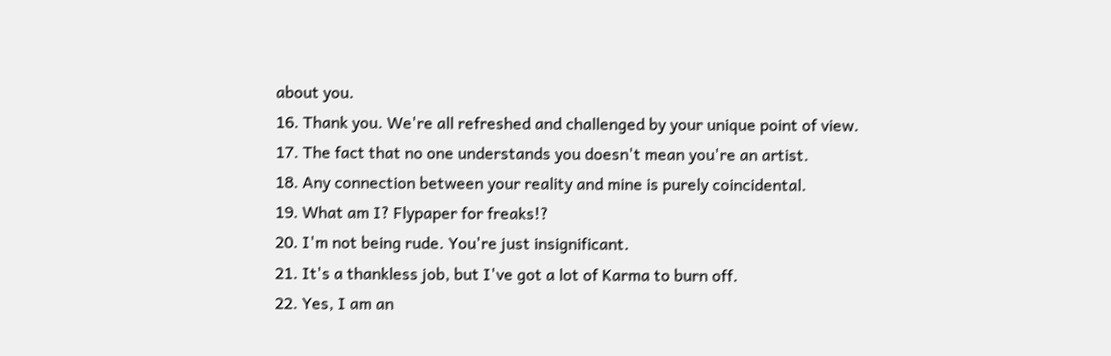about you.
16. Thank you. We're all refreshed and challenged by your unique point of view.
17. The fact that no one understands you doesn't mean you're an artist.
18. Any connection between your reality and mine is purely coincidental.
19. What am I? Flypaper for freaks!?
20. I'm not being rude. You're just insignificant.
21. It's a thankless job, but I've got a lot of Karma to burn off.
22. Yes, I am an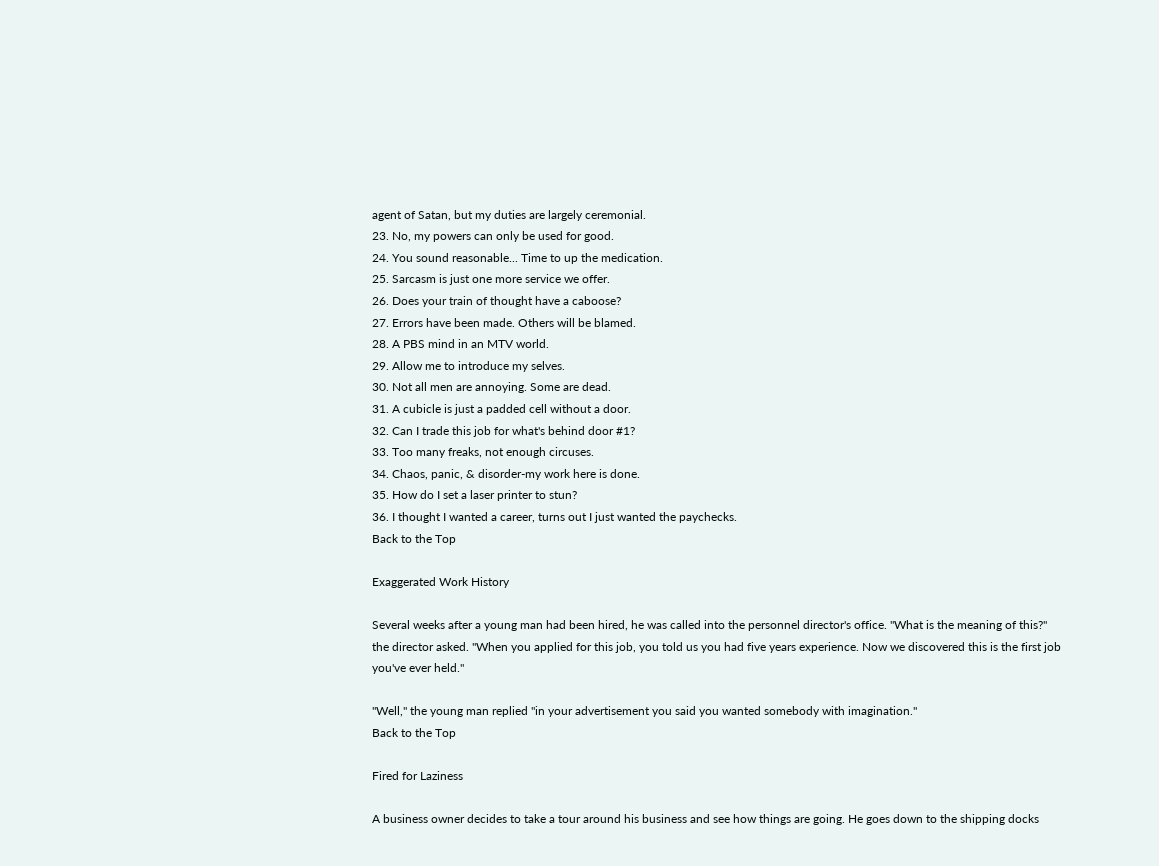agent of Satan, but my duties are largely ceremonial.
23. No, my powers can only be used for good.
24. You sound reasonable... Time to up the medication.
25. Sarcasm is just one more service we offer.
26. Does your train of thought have a caboose?
27. Errors have been made. Others will be blamed.
28. A PBS mind in an MTV world.
29. Allow me to introduce my selves.
30. Not all men are annoying. Some are dead.
31. A cubicle is just a padded cell without a door.
32. Can I trade this job for what's behind door #1?
33. Too many freaks, not enough circuses.
34. Chaos, panic, & disorder-my work here is done.
35. How do I set a laser printer to stun?
36. I thought I wanted a career, turns out I just wanted the paychecks.
Back to the Top

Exaggerated Work History

Several weeks after a young man had been hired, he was called into the personnel director's office. "What is the meaning of this?" the director asked. "When you applied for this job, you told us you had five years experience. Now we discovered this is the first job you've ever held."

"Well," the young man replied "in your advertisement you said you wanted somebody with imagination."
Back to the Top

Fired for Laziness

A business owner decides to take a tour around his business and see how things are going. He goes down to the shipping docks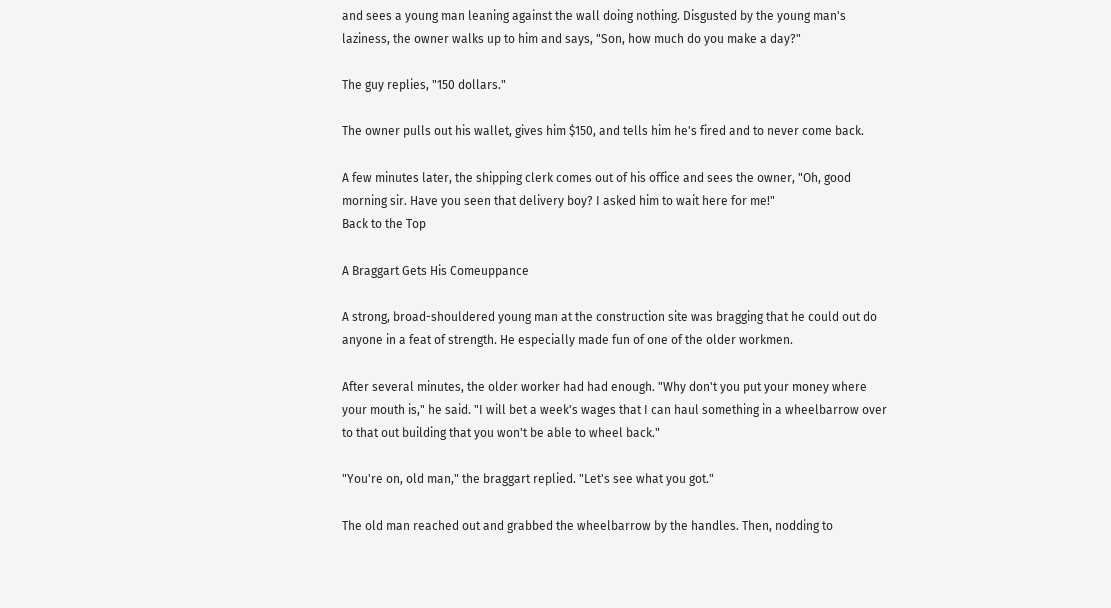and sees a young man leaning against the wall doing nothing. Disgusted by the young man's laziness, the owner walks up to him and says, "Son, how much do you make a day?"

The guy replies, "150 dollars."

The owner pulls out his wallet, gives him $150, and tells him he's fired and to never come back.

A few minutes later, the shipping clerk comes out of his office and sees the owner, "Oh, good morning sir. Have you seen that delivery boy? I asked him to wait here for me!"
Back to the Top

A Braggart Gets His Comeuppance

A strong, broad-shouldered young man at the construction site was bragging that he could out do anyone in a feat of strength. He especially made fun of one of the older workmen.

After several minutes, the older worker had had enough. "Why don't you put your money where your mouth is," he said. "I will bet a week's wages that I can haul something in a wheelbarrow over to that out building that you won't be able to wheel back."

"You're on, old man," the braggart replied. "Let's see what you got."

The old man reached out and grabbed the wheelbarrow by the handles. Then, nodding to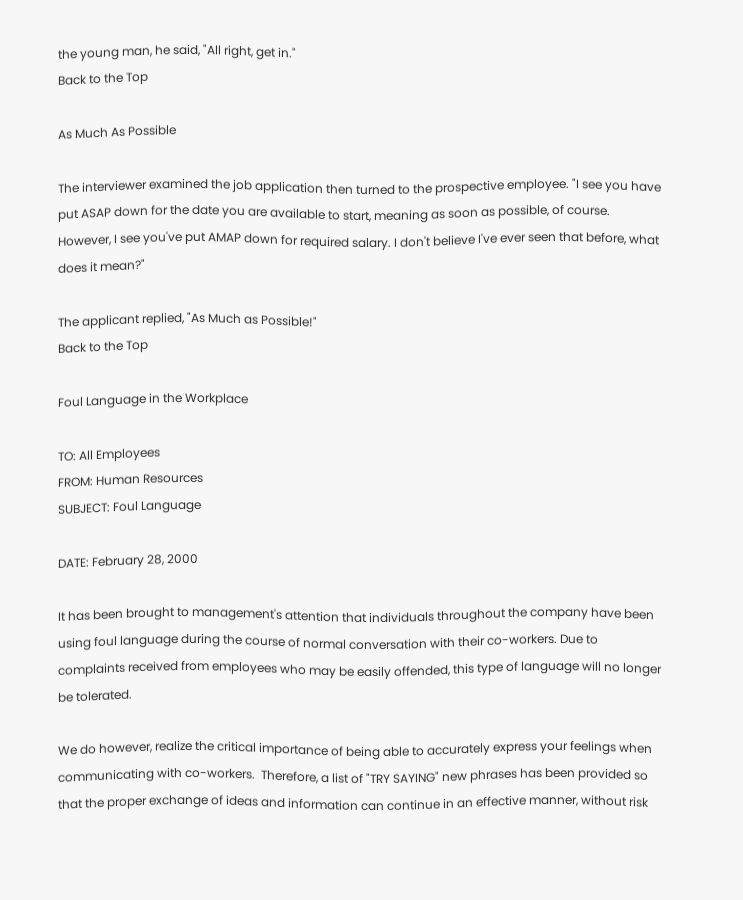the young man, he said, "All right, get in."
Back to the Top

As Much As Possible

The interviewer examined the job application then turned to the prospective employee. "I see you have put ASAP down for the date you are available to start, meaning as soon as possible, of course. However, I see you've put AMAP down for required salary. I don't believe I've ever seen that before, what does it mean?"

The applicant replied, "As Much as Possible!"
Back to the Top

Foul Language in the Workplace

TO: All Employees
FROM: Human Resources
SUBJECT: Foul Language

DATE: February 28, 2000

It has been brought to management's attention that individuals throughout the company have been using foul language during the course of normal conversation with their co-workers. Due to complaints received from employees who may be easily offended, this type of language will no longer be tolerated.

We do however, realize the critical importance of being able to accurately express your feelings when communicating with co-workers.  Therefore, a list of "TRY SAYING" new phrases has been provided so that the proper exchange of ideas and information can continue in an effective manner, without risk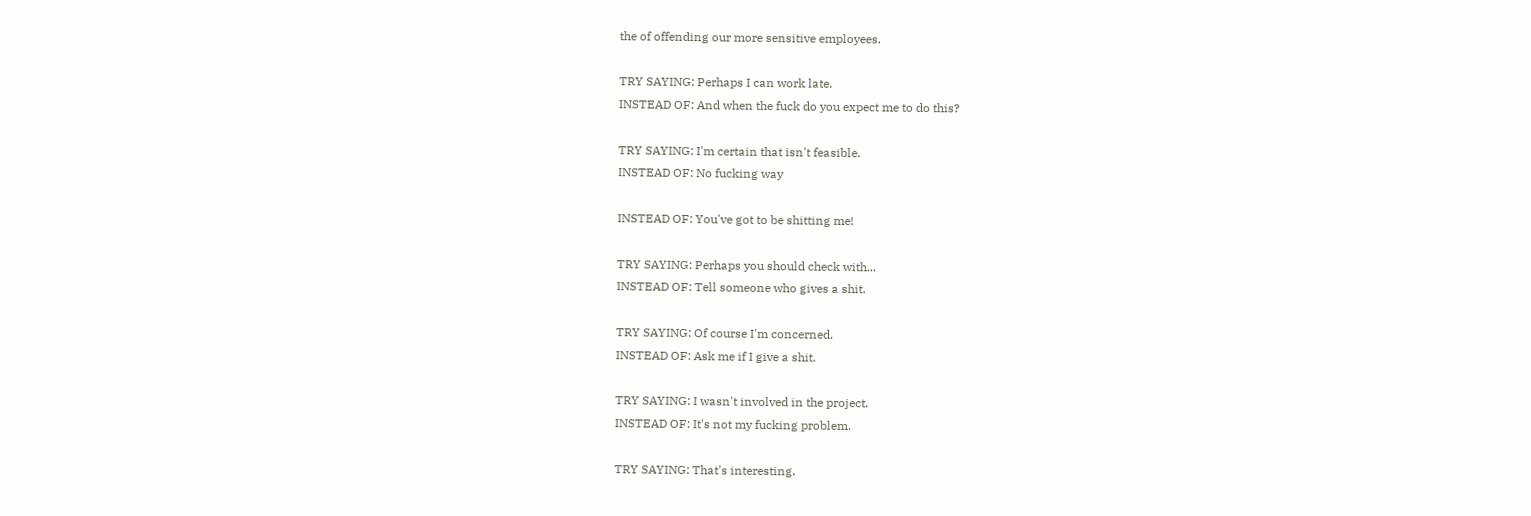the of offending our more sensitive employees.

TRY SAYING: Perhaps I can work late.
INSTEAD OF: And when the fuck do you expect me to do this?

TRY SAYING: I'm certain that isn't feasible.
INSTEAD OF: No fucking way

INSTEAD OF: You've got to be shitting me!

TRY SAYING: Perhaps you should check with...
INSTEAD OF: Tell someone who gives a shit.

TRY SAYING: Of course I'm concerned.
INSTEAD OF: Ask me if I give a shit.

TRY SAYING: I wasn't involved in the project.
INSTEAD OF: It's not my fucking problem.

TRY SAYING: That's interesting.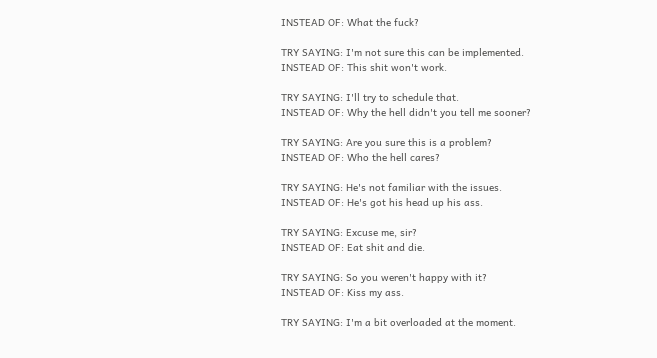INSTEAD OF: What the fuck?

TRY SAYING: I'm not sure this can be implemented.
INSTEAD OF: This shit won't work.

TRY SAYING: I'll try to schedule that.
INSTEAD OF: Why the hell didn't you tell me sooner?

TRY SAYING: Are you sure this is a problem?
INSTEAD OF: Who the hell cares?

TRY SAYING: He's not familiar with the issues.
INSTEAD OF: He's got his head up his ass.

TRY SAYING: Excuse me, sir?
INSTEAD OF: Eat shit and die.

TRY SAYING: So you weren't happy with it?
INSTEAD OF: Kiss my ass.

TRY SAYING: I'm a bit overloaded at the moment.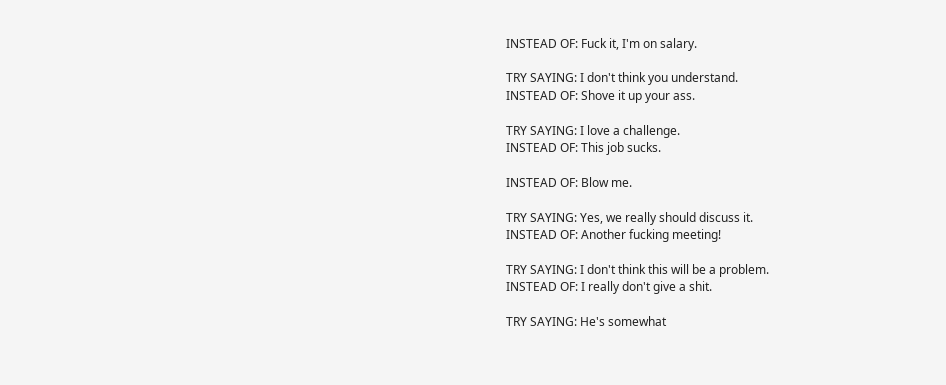INSTEAD OF: Fuck it, I'm on salary.

TRY SAYING: I don't think you understand.
INSTEAD OF: Shove it up your ass.

TRY SAYING: I love a challenge.
INSTEAD OF: This job sucks.

INSTEAD OF: Blow me.

TRY SAYING: Yes, we really should discuss it.
INSTEAD OF: Another fucking meeting!

TRY SAYING: I don't think this will be a problem.
INSTEAD OF: I really don't give a shit.

TRY SAYING: He's somewhat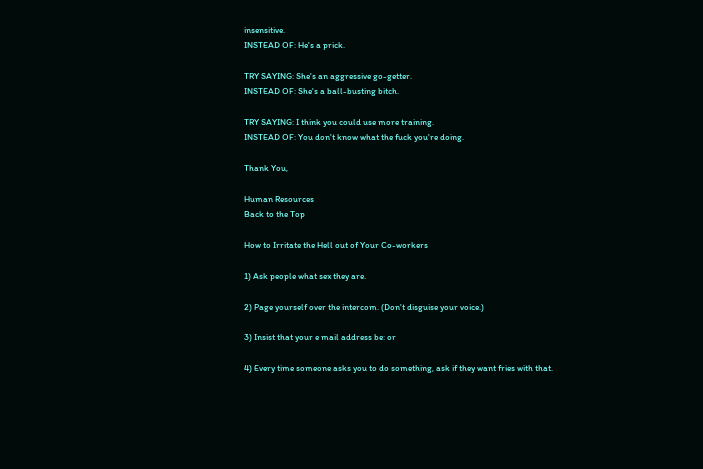insensitive.
INSTEAD OF: He's a prick.

TRY SAYING: She's an aggressive go-getter.
INSTEAD OF: She's a ball-busting bitch.

TRY SAYING: I think you could use more training.
INSTEAD OF: You don't know what the fuck you're doing.

Thank You,

Human Resources
Back to the Top

How to Irritate the Hell out of Your Co-workers

1) Ask people what sex they are.

2) Page yourself over the intercom. (Don't disguise your voice.)

3) Insist that your e mail address be: or

4) Every time someone asks you to do something, ask if they want fries with that.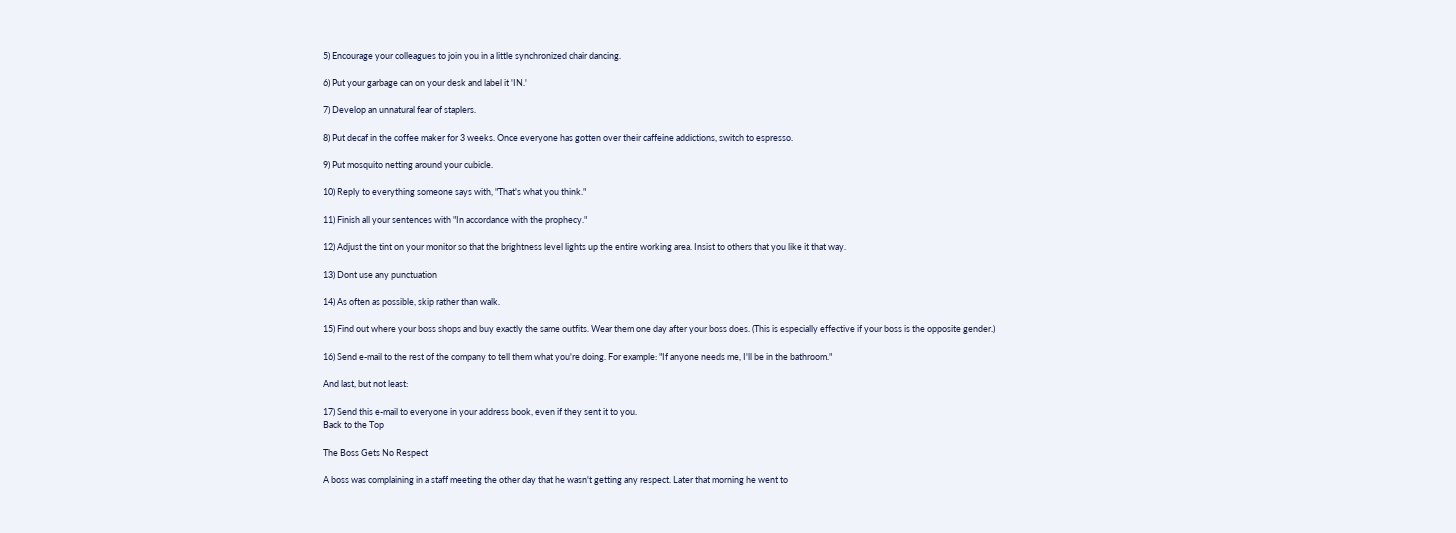5) Encourage your colleagues to join you in a little synchronized chair dancing.

6) Put your garbage can on your desk and label it 'IN.'

7) Develop an unnatural fear of staplers.

8) Put decaf in the coffee maker for 3 weeks. Once everyone has gotten over their caffeine addictions, switch to espresso.

9) Put mosquito netting around your cubicle.

10) Reply to everything someone says with, "That's what you think."

11) Finish all your sentences with "In accordance with the prophecy."

12) Adjust the tint on your monitor so that the brightness level lights up the entire working area. Insist to others that you like it that way.

13) Dont use any punctuation

14) As often as possible, skip rather than walk.

15) Find out where your boss shops and buy exactly the same outfits. Wear them one day after your boss does. (This is especially effective if your boss is the opposite gender.)

16) Send e-mail to the rest of the company to tell them what you're doing. For example: "If anyone needs me, I'll be in the bathroom."

And last, but not least:

17) Send this e-mail to everyone in your address book, even if they sent it to you.
Back to the Top

The Boss Gets No Respect

A boss was complaining in a staff meeting the other day that he wasn't getting any respect. Later that morning he went to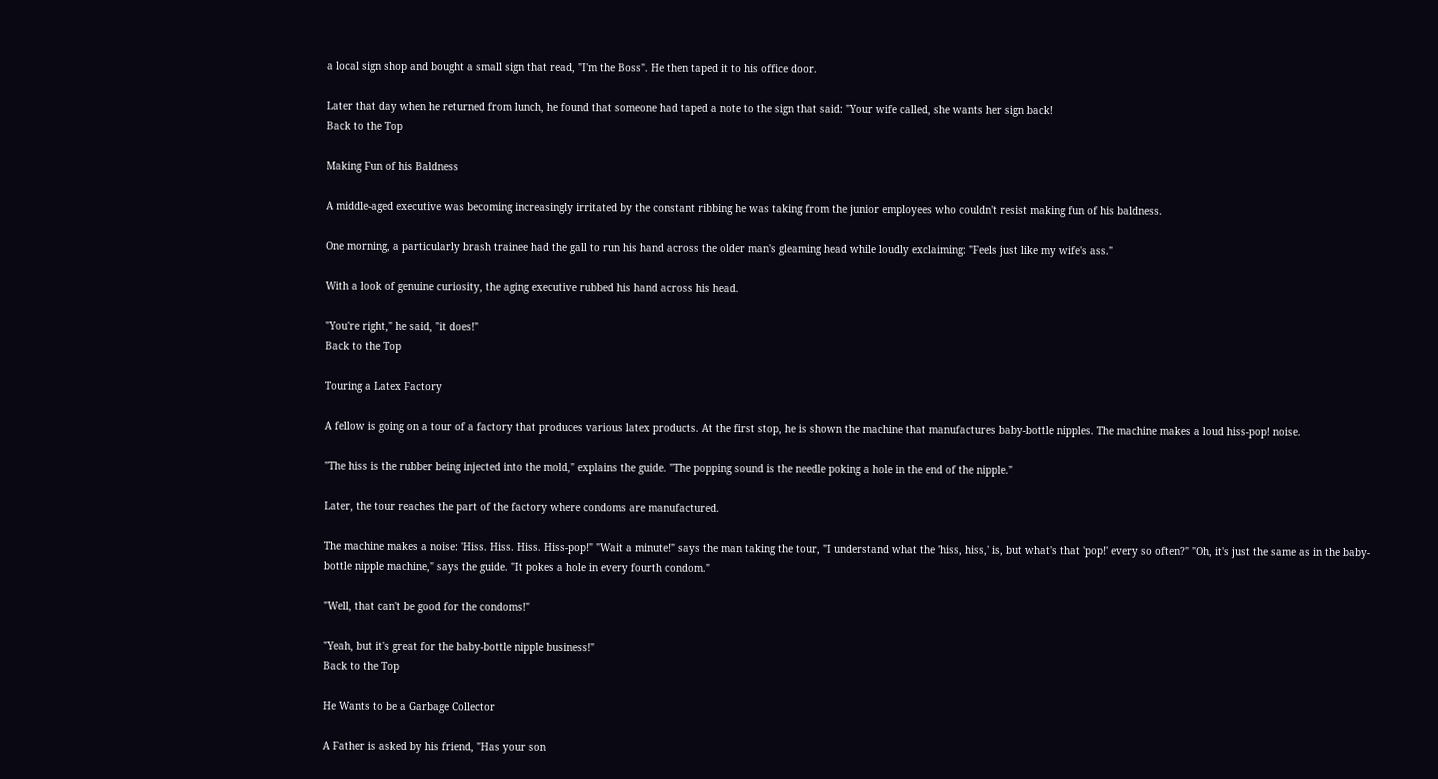a local sign shop and bought a small sign that read, "I'm the Boss". He then taped it to his office door.

Later that day when he returned from lunch, he found that someone had taped a note to the sign that said: "Your wife called, she wants her sign back!
Back to the Top

Making Fun of his Baldness

A middle-aged executive was becoming increasingly irritated by the constant ribbing he was taking from the junior employees who couldn't resist making fun of his baldness.

One morning, a particularly brash trainee had the gall to run his hand across the older man's gleaming head while loudly exclaiming: "Feels just like my wife's ass."

With a look of genuine curiosity, the aging executive rubbed his hand across his head.

"You're right," he said, "it does!"
Back to the Top

Touring a Latex Factory

A fellow is going on a tour of a factory that produces various latex products. At the first stop, he is shown the machine that manufactures baby-bottle nipples. The machine makes a loud hiss-pop! noise.

"The hiss is the rubber being injected into the mold," explains the guide. "The popping sound is the needle poking a hole in the end of the nipple."

Later, the tour reaches the part of the factory where condoms are manufactured.

The machine makes a noise: 'Hiss. Hiss. Hiss. Hiss-pop!" "Wait a minute!" says the man taking the tour, "I understand what the 'hiss, hiss,' is, but what's that 'pop!' every so often?" "Oh, it's just the same as in the baby-bottle nipple machine," says the guide. "It pokes a hole in every fourth condom."

"Well, that can't be good for the condoms!"

"Yeah, but it's great for the baby-bottle nipple business!"
Back to the Top

He Wants to be a Garbage Collector

A Father is asked by his friend, "Has your son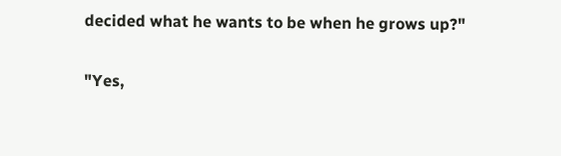decided what he wants to be when he grows up?"

"Yes,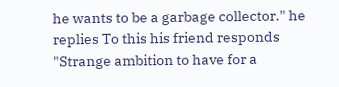he wants to be a garbage collector." he replies To this his friend responds "Strange ambition to have for a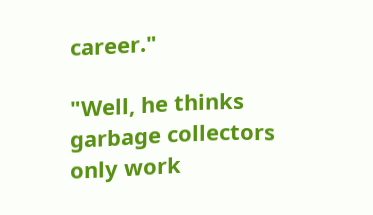career."

"Well, he thinks garbage collectors only work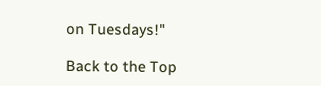on Tuesdays!"

Back to the Top